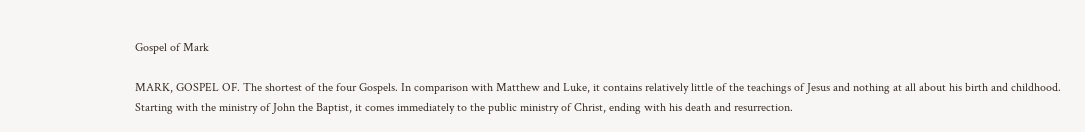Gospel of Mark

MARK, GOSPEL OF. The shortest of the four Gospels. In comparison with Matthew and Luke, it contains relatively little of the teachings of Jesus and nothing at all about his birth and childhood. Starting with the ministry of John the Baptist, it comes immediately to the public ministry of Christ, ending with his death and resurrection.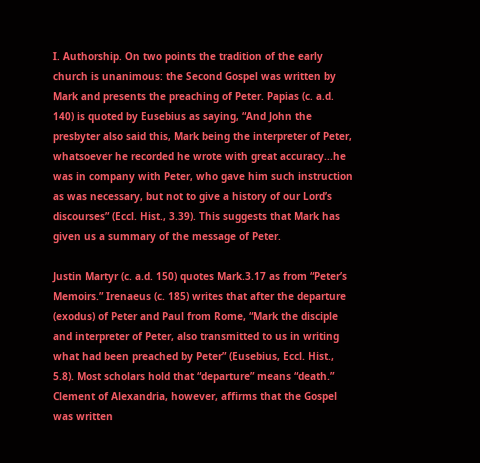I. Authorship. On two points the tradition of the early church is unanimous: the Second Gospel was written by Mark and presents the preaching of Peter. Papias (c. a.d. 140) is quoted by Eusebius as saying, “And John the presbyter also said this, Mark being the interpreter of Peter, whatsoever he recorded he wrote with great accuracy...he was in company with Peter, who gave him such instruction as was necessary, but not to give a history of our Lord’s discourses” (Eccl. Hist., 3.39). This suggests that Mark has given us a summary of the message of Peter.

Justin Martyr (c. a.d. 150) quotes Mark.3.17 as from “Peter’s Memoirs.” Irenaeus (c. 185) writes that after the departure (exodus) of Peter and Paul from Rome, “Mark the disciple and interpreter of Peter, also transmitted to us in writing what had been preached by Peter” (Eusebius, Eccl. Hist., 5.8). Most scholars hold that “departure” means “death.” Clement of Alexandria, however, affirms that the Gospel was written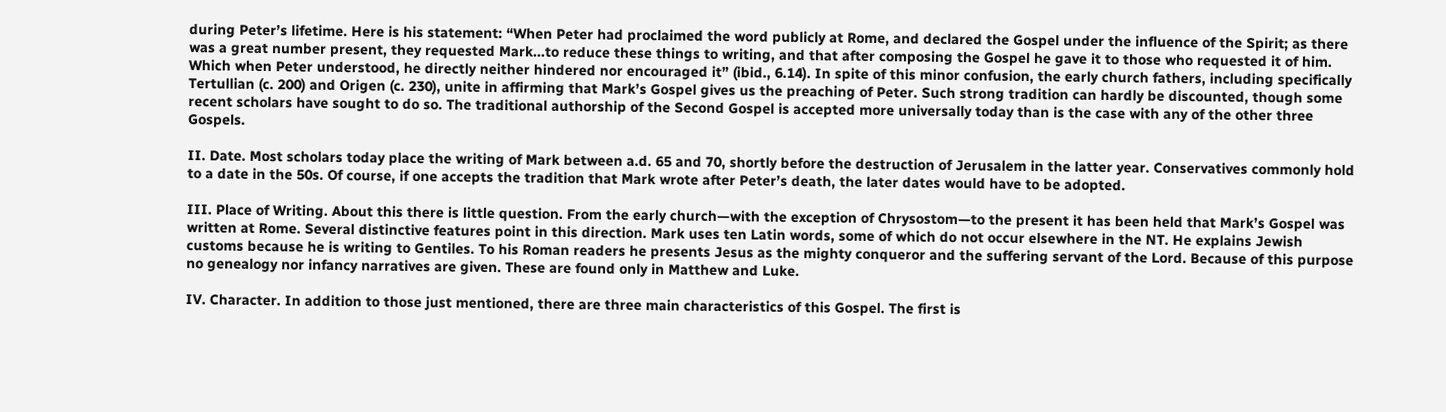during Peter’s lifetime. Here is his statement: “When Peter had proclaimed the word publicly at Rome, and declared the Gospel under the influence of the Spirit; as there was a great number present, they requested Mark...to reduce these things to writing, and that after composing the Gospel he gave it to those who requested it of him. Which when Peter understood, he directly neither hindered nor encouraged it” (ibid., 6.14). In spite of this minor confusion, the early church fathers, including specifically Tertullian (c. 200) and Origen (c. 230), unite in affirming that Mark’s Gospel gives us the preaching of Peter. Such strong tradition can hardly be discounted, though some recent scholars have sought to do so. The traditional authorship of the Second Gospel is accepted more universally today than is the case with any of the other three Gospels.

II. Date. Most scholars today place the writing of Mark between a.d. 65 and 70, shortly before the destruction of Jerusalem in the latter year. Conservatives commonly hold to a date in the 50s. Of course, if one accepts the tradition that Mark wrote after Peter’s death, the later dates would have to be adopted.

III. Place of Writing. About this there is little question. From the early church—with the exception of Chrysostom—to the present it has been held that Mark’s Gospel was written at Rome. Several distinctive features point in this direction. Mark uses ten Latin words, some of which do not occur elsewhere in the NT. He explains Jewish customs because he is writing to Gentiles. To his Roman readers he presents Jesus as the mighty conqueror and the suffering servant of the Lord. Because of this purpose no genealogy nor infancy narratives are given. These are found only in Matthew and Luke.

IV. Character. In addition to those just mentioned, there are three main characteristics of this Gospel. The first is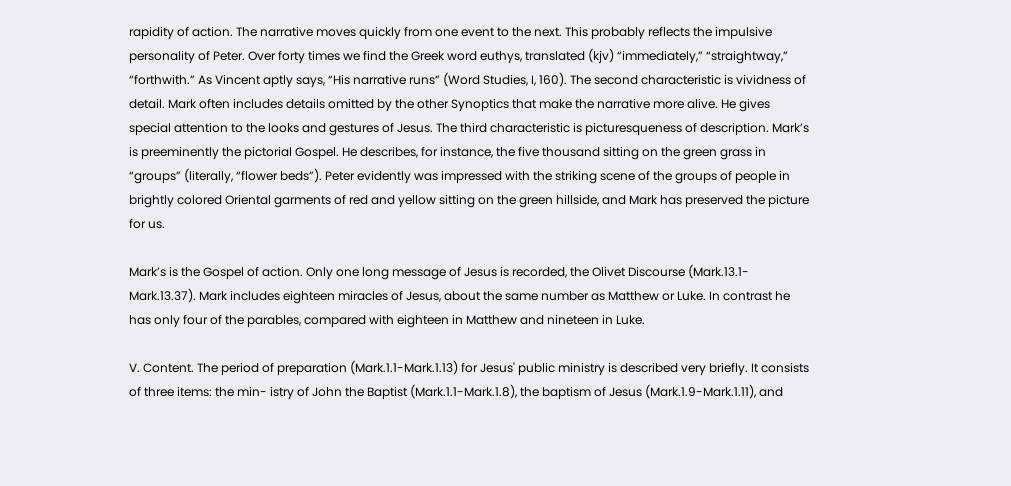rapidity of action. The narrative moves quickly from one event to the next. This probably reflects the impulsive personality of Peter. Over forty times we find the Greek word euthys, translated (kjv) “immediately,” “straightway,” “forthwith.” As Vincent aptly says, “His narrative runs” (Word Studies, I, 160). The second characteristic is vividness of detail. Mark often includes details omitted by the other Synoptics that make the narrative more alive. He gives special attention to the looks and gestures of Jesus. The third characteristic is picturesqueness of description. Mark’s is preeminently the pictorial Gospel. He describes, for instance, the five thousand sitting on the green grass in “groups” (literally, “flower beds”). Peter evidently was impressed with the striking scene of the groups of people in brightly colored Oriental garments of red and yellow sitting on the green hillside, and Mark has preserved the picture for us.

Mark’s is the Gospel of action. Only one long message of Jesus is recorded, the Olivet Discourse (Mark.13.1-Mark.13.37). Mark includes eighteen miracles of Jesus, about the same number as Matthew or Luke. In contrast he has only four of the parables, compared with eighteen in Matthew and nineteen in Luke.

V. Content. The period of preparation (Mark.1.1-Mark.1.13) for Jesus' public ministry is described very briefly. It consists of three items: the min- istry of John the Baptist (Mark.1.1-Mark.1.8), the baptism of Jesus (Mark.1.9-Mark.1.11), and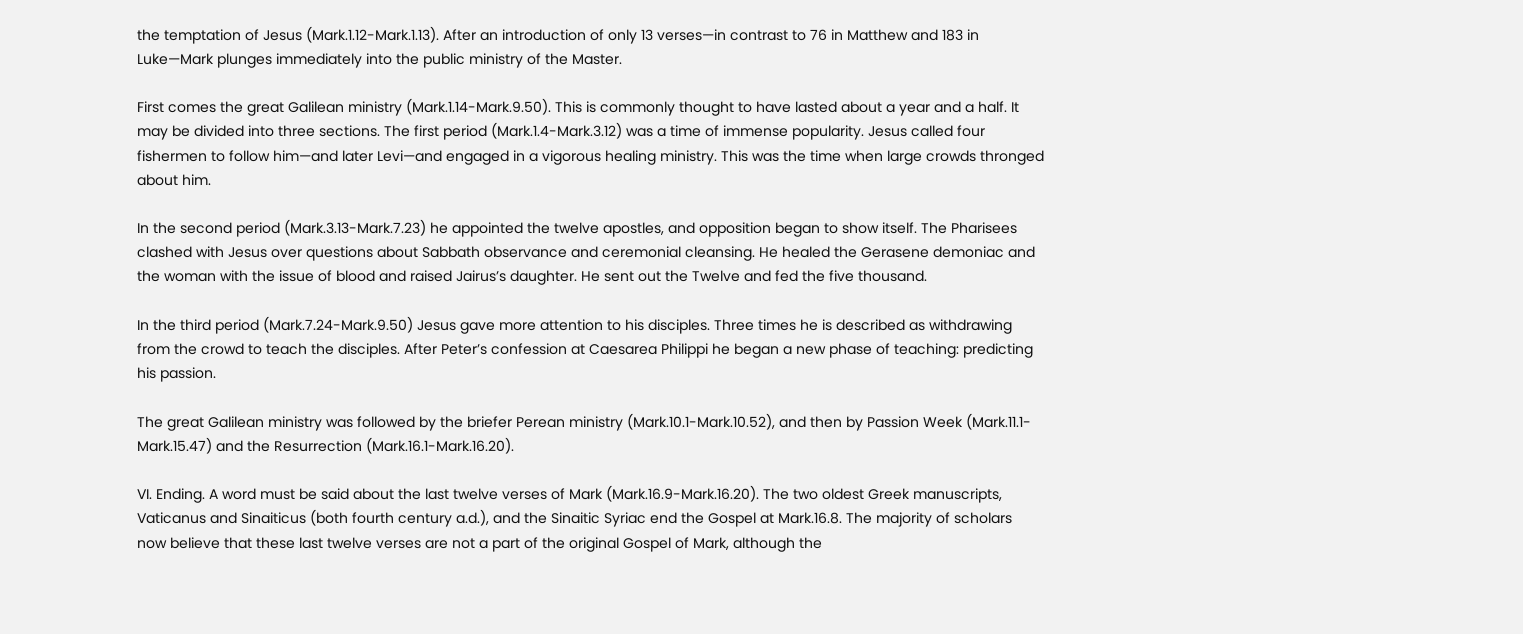the temptation of Jesus (Mark.1.12-Mark.1.13). After an introduction of only 13 verses—in contrast to 76 in Matthew and 183 in Luke—Mark plunges immediately into the public ministry of the Master.

First comes the great Galilean ministry (Mark.1.14-Mark.9.50). This is commonly thought to have lasted about a year and a half. It may be divided into three sections. The first period (Mark.1.4-Mark.3.12) was a time of immense popularity. Jesus called four fishermen to follow him—and later Levi—and engaged in a vigorous healing ministry. This was the time when large crowds thronged about him.

In the second period (Mark.3.13-Mark.7.23) he appointed the twelve apostles, and opposition began to show itself. The Pharisees clashed with Jesus over questions about Sabbath observance and ceremonial cleansing. He healed the Gerasene demoniac and the woman with the issue of blood and raised Jairus’s daughter. He sent out the Twelve and fed the five thousand.

In the third period (Mark.7.24-Mark.9.50) Jesus gave more attention to his disciples. Three times he is described as withdrawing from the crowd to teach the disciples. After Peter’s confession at Caesarea Philippi he began a new phase of teaching: predicting his passion.

The great Galilean ministry was followed by the briefer Perean ministry (Mark.10.1-Mark.10.52), and then by Passion Week (Mark.11.1-Mark.15.47) and the Resurrection (Mark.16.1-Mark.16.20).

VI. Ending. A word must be said about the last twelve verses of Mark (Mark.16.9-Mark.16.20). The two oldest Greek manuscripts, Vaticanus and Sinaiticus (both fourth century a.d.), and the Sinaitic Syriac end the Gospel at Mark.16.8. The majority of scholars now believe that these last twelve verses are not a part of the original Gospel of Mark, although the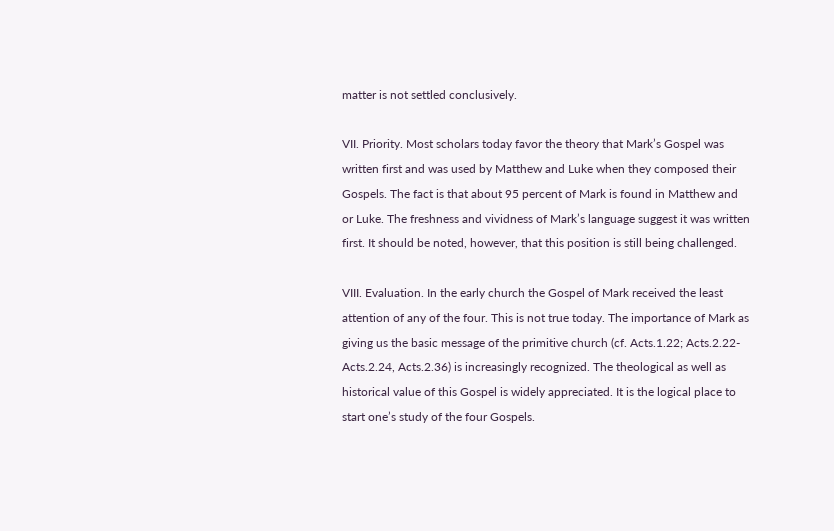matter is not settled conclusively.

VII. Priority. Most scholars today favor the theory that Mark’s Gospel was written first and was used by Matthew and Luke when they composed their Gospels. The fact is that about 95 percent of Mark is found in Matthew and or Luke. The freshness and vividness of Mark’s language suggest it was written first. It should be noted, however, that this position is still being challenged.

VIII. Evaluation. In the early church the Gospel of Mark received the least attention of any of the four. This is not true today. The importance of Mark as giving us the basic message of the primitive church (cf. Acts.1.22; Acts.2.22-Acts.2.24, Acts.2.36) is increasingly recognized. The theological as well as historical value of this Gospel is widely appreciated. It is the logical place to start one’s study of the four Gospels.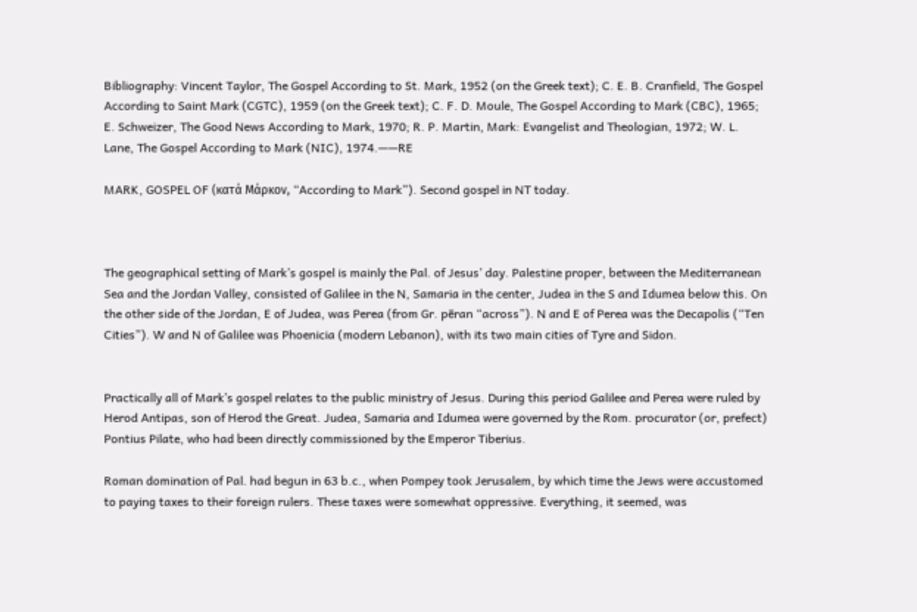Bibliography: Vincent Taylor, The Gospel According to St. Mark, 1952 (on the Greek text); C. E. B. Cranfield, The Gospel According to Saint Mark (CGTC), 1959 (on the Greek text); C. F. D. Moule, The Gospel According to Mark (CBC), 1965; E. Schweizer, The Good News According to Mark, 1970; R. P. Martin, Mark: Evangelist and Theologian, 1972; W. L. Lane, The Gospel According to Mark (NIC), 1974.——RE

MARK, GOSPEL OF (κατά Μάρκον, “According to Mark”). Second gospel in NT today.



The geographical setting of Mark’s gospel is mainly the Pal. of Jesus’ day. Palestine proper, between the Mediterranean Sea and the Jordan Valley, consisted of Galilee in the N, Samaria in the center, Judea in the S and Idumea below this. On the other side of the Jordan, E of Judea, was Perea (from Gr. pēran “across”). N and E of Perea was the Decapolis (“Ten Cities”). W and N of Galilee was Phoenicia (modern Lebanon), with its two main cities of Tyre and Sidon.


Practically all of Mark’s gospel relates to the public ministry of Jesus. During this period Galilee and Perea were ruled by Herod Antipas, son of Herod the Great. Judea, Samaria and Idumea were governed by the Rom. procurator (or, prefect) Pontius Pilate, who had been directly commissioned by the Emperor Tiberius.

Roman domination of Pal. had begun in 63 b.c., when Pompey took Jerusalem, by which time the Jews were accustomed to paying taxes to their foreign rulers. These taxes were somewhat oppressive. Everything, it seemed, was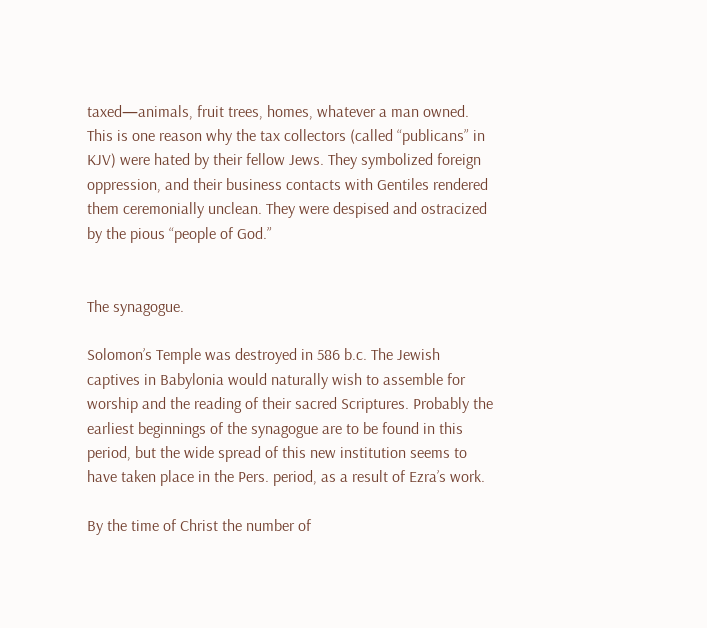taxed—animals, fruit trees, homes, whatever a man owned. This is one reason why the tax collectors (called “publicans” in KJV) were hated by their fellow Jews. They symbolized foreign oppression, and their business contacts with Gentiles rendered them ceremonially unclean. They were despised and ostracized by the pious “people of God.”


The synagogue.

Solomon’s Temple was destroyed in 586 b.c. The Jewish captives in Babylonia would naturally wish to assemble for worship and the reading of their sacred Scriptures. Probably the earliest beginnings of the synagogue are to be found in this period, but the wide spread of this new institution seems to have taken place in the Pers. period, as a result of Ezra’s work.

By the time of Christ the number of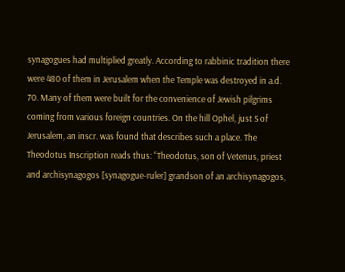synagogues had multiplied greatly. According to rabbinic tradition there were 480 of them in Jerusalem when the Temple was destroyed in a.d. 70. Many of them were built for the convenience of Jewish pilgrims coming from various foreign countries. On the hill Ophel, just S of Jerusalem, an inscr. was found that describes such a place. The Theodotus Inscription reads thus: “Theodotus, son of Vetenus, priest and archisynagogos [synagogue-ruler] grandson of an archisynagogos,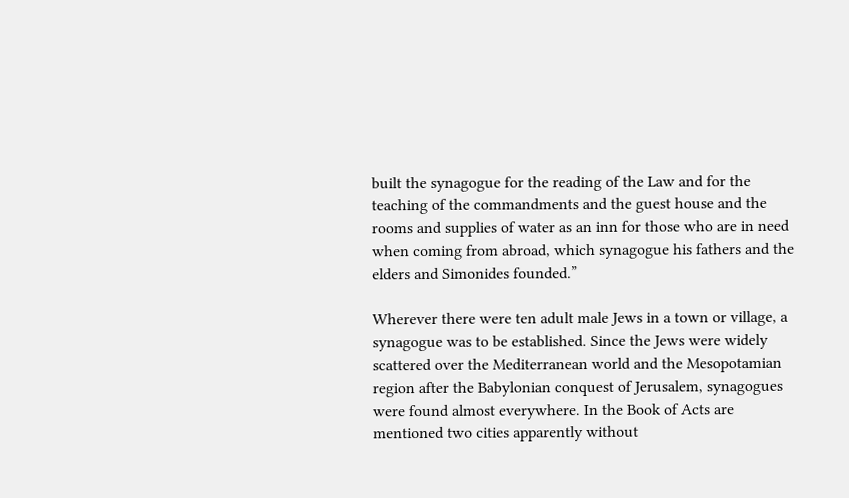built the synagogue for the reading of the Law and for the teaching of the commandments and the guest house and the rooms and supplies of water as an inn for those who are in need when coming from abroad, which synagogue his fathers and the elders and Simonides founded.”

Wherever there were ten adult male Jews in a town or village, a synagogue was to be established. Since the Jews were widely scattered over the Mediterranean world and the Mesopotamian region after the Babylonian conquest of Jerusalem, synagogues were found almost everywhere. In the Book of Acts are mentioned two cities apparently without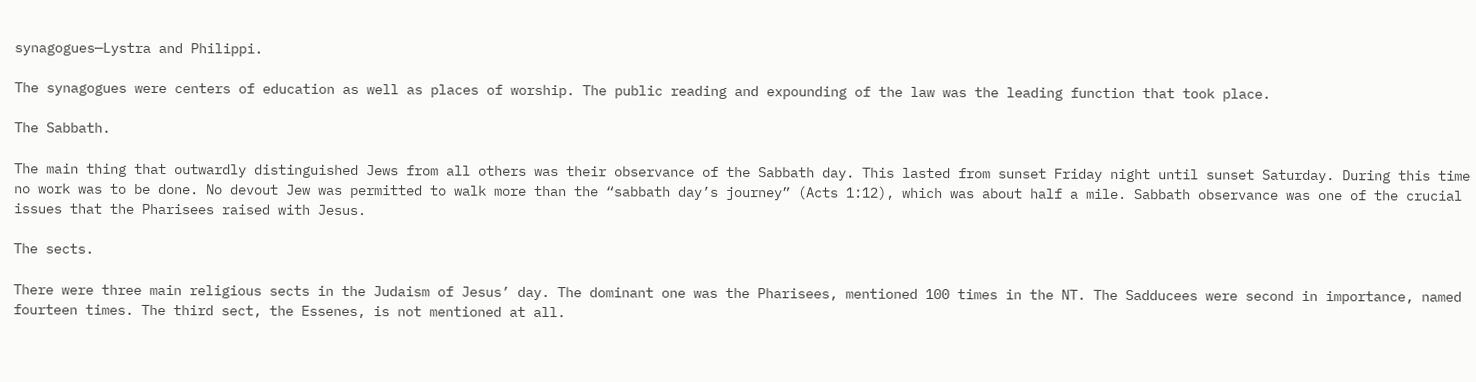synagogues—Lystra and Philippi.

The synagogues were centers of education as well as places of worship. The public reading and expounding of the law was the leading function that took place.

The Sabbath.

The main thing that outwardly distinguished Jews from all others was their observance of the Sabbath day. This lasted from sunset Friday night until sunset Saturday. During this time no work was to be done. No devout Jew was permitted to walk more than the “sabbath day’s journey” (Acts 1:12), which was about half a mile. Sabbath observance was one of the crucial issues that the Pharisees raised with Jesus.

The sects.

There were three main religious sects in the Judaism of Jesus’ day. The dominant one was the Pharisees, mentioned 100 times in the NT. The Sadducees were second in importance, named fourteen times. The third sect, the Essenes, is not mentioned at all.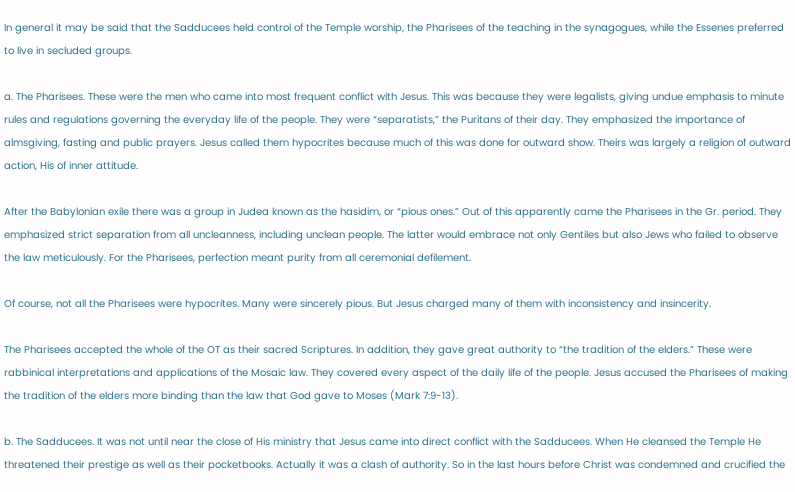In general it may be said that the Sadducees held control of the Temple worship, the Pharisees of the teaching in the synagogues, while the Essenes preferred to live in secluded groups.

a. The Pharisees. These were the men who came into most frequent conflict with Jesus. This was because they were legalists, giving undue emphasis to minute rules and regulations governing the everyday life of the people. They were “separatists,” the Puritans of their day. They emphasized the importance of almsgiving, fasting and public prayers. Jesus called them hypocrites because much of this was done for outward show. Theirs was largely a religion of outward action, His of inner attitude.

After the Babylonian exile there was a group in Judea known as the hasidim, or “pious ones.” Out of this apparently came the Pharisees in the Gr. period. They emphasized strict separation from all uncleanness, including unclean people. The latter would embrace not only Gentiles but also Jews who failed to observe the law meticulously. For the Pharisees, perfection meant purity from all ceremonial defilement.

Of course, not all the Pharisees were hypocrites. Many were sincerely pious. But Jesus charged many of them with inconsistency and insincerity.

The Pharisees accepted the whole of the OT as their sacred Scriptures. In addition, they gave great authority to “the tradition of the elders.” These were rabbinical interpretations and applications of the Mosaic law. They covered every aspect of the daily life of the people. Jesus accused the Pharisees of making the tradition of the elders more binding than the law that God gave to Moses (Mark 7:9-13).

b. The Sadducees. It was not until near the close of His ministry that Jesus came into direct conflict with the Sadducees. When He cleansed the Temple He threatened their prestige as well as their pocketbooks. Actually it was a clash of authority. So in the last hours before Christ was condemned and crucified the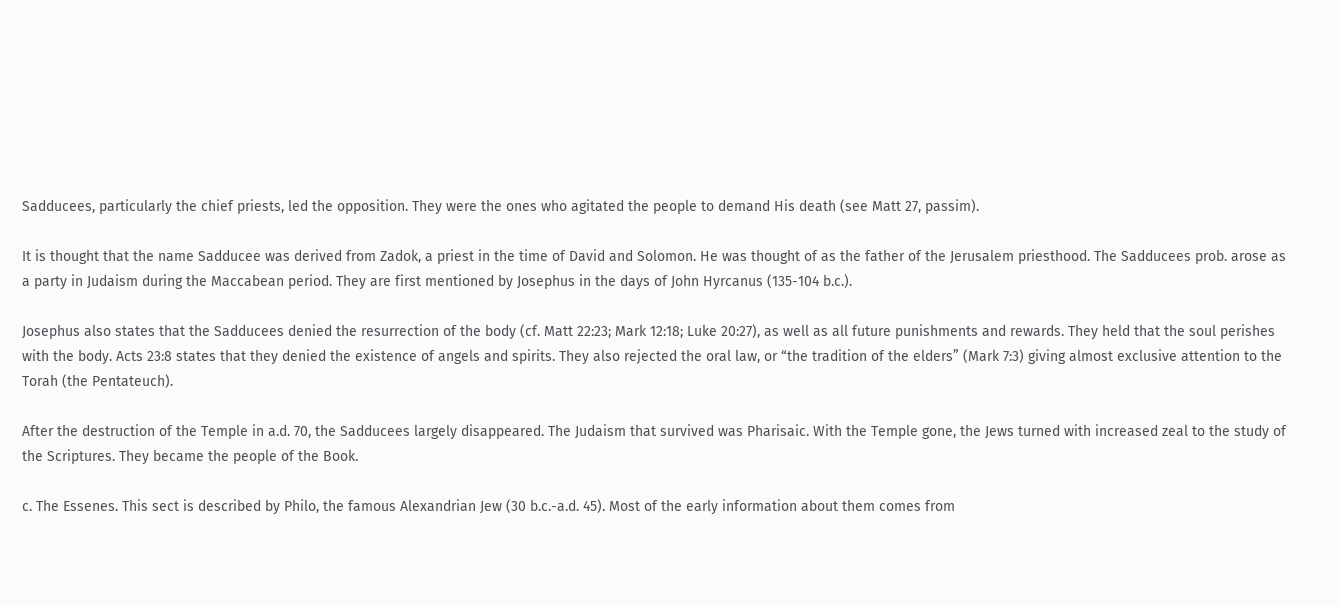Sadducees, particularly the chief priests, led the opposition. They were the ones who agitated the people to demand His death (see Matt 27, passim).

It is thought that the name Sadducee was derived from Zadok, a priest in the time of David and Solomon. He was thought of as the father of the Jerusalem priesthood. The Sadducees prob. arose as a party in Judaism during the Maccabean period. They are first mentioned by Josephus in the days of John Hyrcanus (135-104 b.c.).

Josephus also states that the Sadducees denied the resurrection of the body (cf. Matt 22:23; Mark 12:18; Luke 20:27), as well as all future punishments and rewards. They held that the soul perishes with the body. Acts 23:8 states that they denied the existence of angels and spirits. They also rejected the oral law, or “the tradition of the elders” (Mark 7:3) giving almost exclusive attention to the Torah (the Pentateuch).

After the destruction of the Temple in a.d. 70, the Sadducees largely disappeared. The Judaism that survived was Pharisaic. With the Temple gone, the Jews turned with increased zeal to the study of the Scriptures. They became the people of the Book.

c. The Essenes. This sect is described by Philo, the famous Alexandrian Jew (30 b.c.-a.d. 45). Most of the early information about them comes from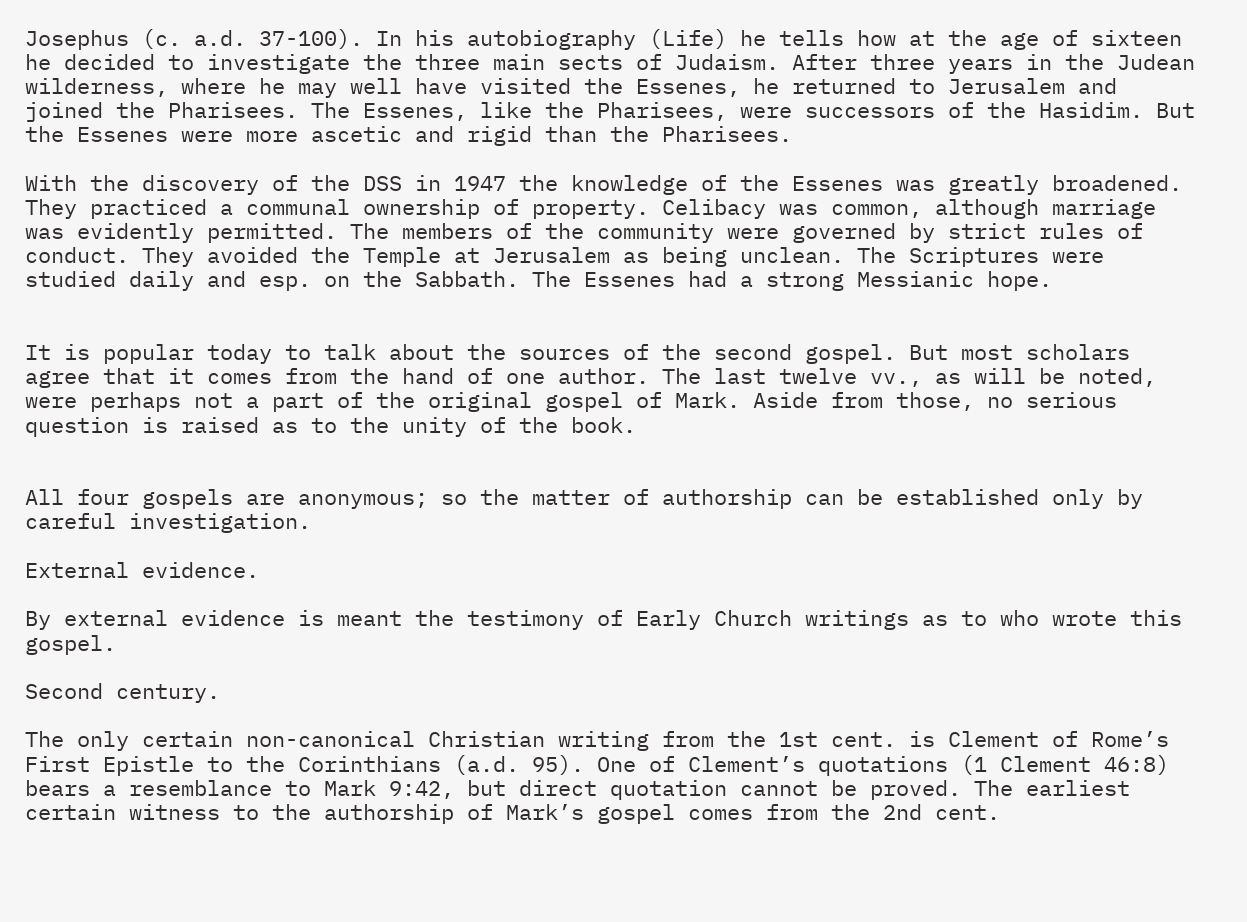Josephus (c. a.d. 37-100). In his autobiography (Life) he tells how at the age of sixteen he decided to investigate the three main sects of Judaism. After three years in the Judean wilderness, where he may well have visited the Essenes, he returned to Jerusalem and joined the Pharisees. The Essenes, like the Pharisees, were successors of the Hasidim. But the Essenes were more ascetic and rigid than the Pharisees.

With the discovery of the DSS in 1947 the knowledge of the Essenes was greatly broadened. They practiced a communal ownership of property. Celibacy was common, although marriage was evidently permitted. The members of the community were governed by strict rules of conduct. They avoided the Temple at Jerusalem as being unclean. The Scriptures were studied daily and esp. on the Sabbath. The Essenes had a strong Messianic hope.


It is popular today to talk about the sources of the second gospel. But most scholars agree that it comes from the hand of one author. The last twelve vv., as will be noted, were perhaps not a part of the original gospel of Mark. Aside from those, no serious question is raised as to the unity of the book.


All four gospels are anonymous; so the matter of authorship can be established only by careful investigation.

External evidence.

By external evidence is meant the testimony of Early Church writings as to who wrote this gospel.

Second century.

The only certain non-canonical Christian writing from the 1st cent. is Clement of Rome’s First Epistle to the Corinthians (a.d. 95). One of Clement’s quotations (1 Clement 46:8) bears a resemblance to Mark 9:42, but direct quotation cannot be proved. The earliest certain witness to the authorship of Mark’s gospel comes from the 2nd cent.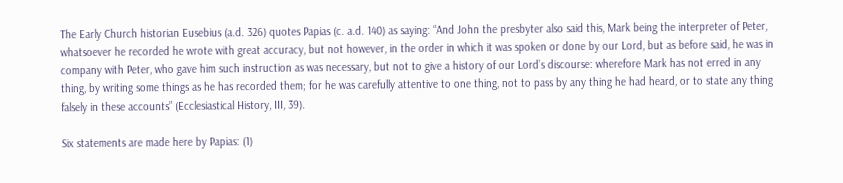The Early Church historian Eusebius (a.d. 326) quotes Papias (c. a.d. 140) as saying: “And John the presbyter also said this, Mark being the interpreter of Peter, whatsoever he recorded he wrote with great accuracy, but not however, in the order in which it was spoken or done by our Lord, but as before said, he was in company with Peter, who gave him such instruction as was necessary, but not to give a history of our Lord’s discourse: wherefore Mark has not erred in any thing, by writing some things as he has recorded them; for he was carefully attentive to one thing, not to pass by any thing he had heard, or to state any thing falsely in these accounts” (Ecclesiastical History, III, 39).

Six statements are made here by Papias: (1)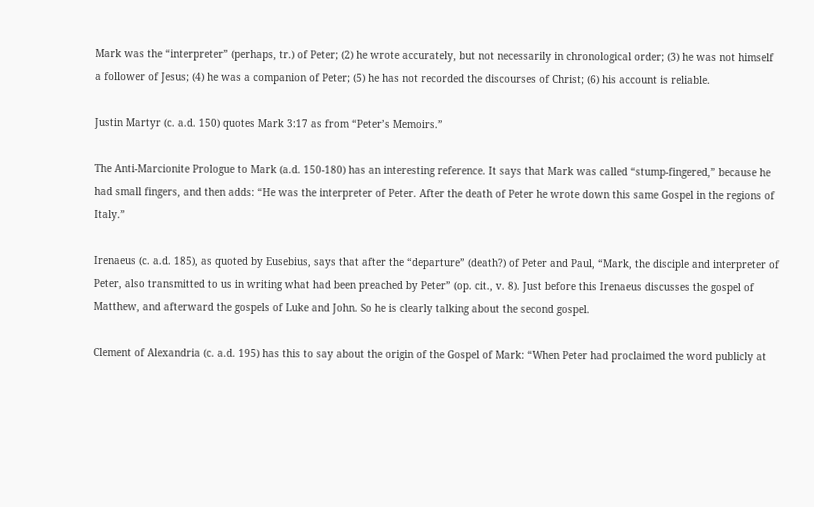Mark was the “interpreter” (perhaps, tr.) of Peter; (2) he wrote accurately, but not necessarily in chronological order; (3) he was not himself a follower of Jesus; (4) he was a companion of Peter; (5) he has not recorded the discourses of Christ; (6) his account is reliable.

Justin Martyr (c. a.d. 150) quotes Mark 3:17 as from “Peter’s Memoirs.”

The Anti-Marcionite Prologue to Mark (a.d. 150-180) has an interesting reference. It says that Mark was called “stump-fingered,” because he had small fingers, and then adds: “He was the interpreter of Peter. After the death of Peter he wrote down this same Gospel in the regions of Italy.”

Irenaeus (c. a.d. 185), as quoted by Eusebius, says that after the “departure” (death?) of Peter and Paul, “Mark, the disciple and interpreter of Peter, also transmitted to us in writing what had been preached by Peter” (op. cit., v. 8). Just before this Irenaeus discusses the gospel of Matthew, and afterward the gospels of Luke and John. So he is clearly talking about the second gospel.

Clement of Alexandria (c. a.d. 195) has this to say about the origin of the Gospel of Mark: “When Peter had proclaimed the word publicly at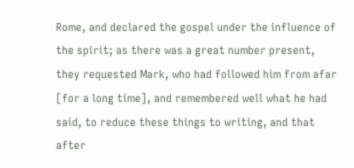Rome, and declared the gospel under the influence of the spirit; as there was a great number present, they requested Mark, who had followed him from afar [for a long time], and remembered well what he had said, to reduce these things to writing, and that after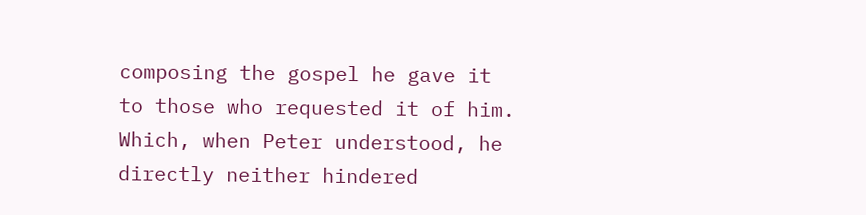composing the gospel he gave it to those who requested it of him. Which, when Peter understood, he directly neither hindered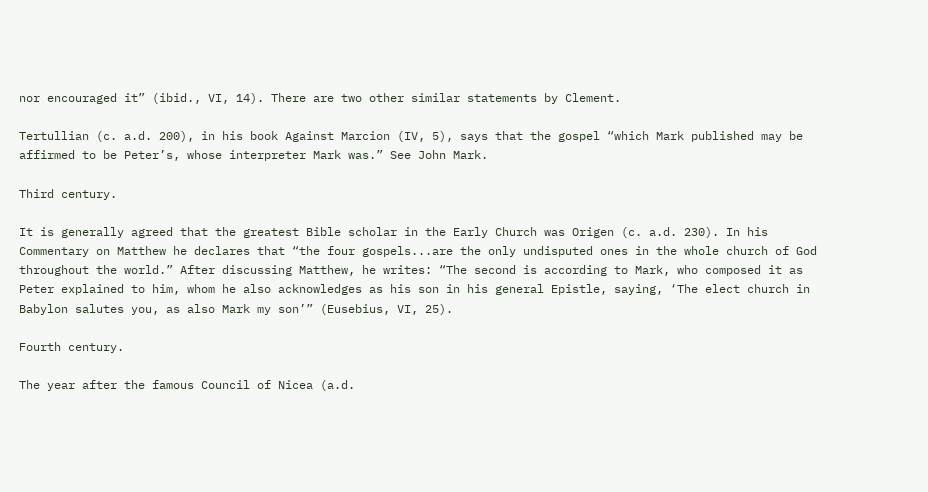nor encouraged it” (ibid., VI, 14). There are two other similar statements by Clement.

Tertullian (c. a.d. 200), in his book Against Marcion (IV, 5), says that the gospel “which Mark published may be affirmed to be Peter’s, whose interpreter Mark was.” See John Mark.

Third century.

It is generally agreed that the greatest Bible scholar in the Early Church was Origen (c. a.d. 230). In his Commentary on Matthew he declares that “the four gospels...are the only undisputed ones in the whole church of God throughout the world.” After discussing Matthew, he writes: “The second is according to Mark, who composed it as Peter explained to him, whom he also acknowledges as his son in his general Epistle, saying, ‘The elect church in Babylon salutes you, as also Mark my son’” (Eusebius, VI, 25).

Fourth century.

The year after the famous Council of Nicea (a.d.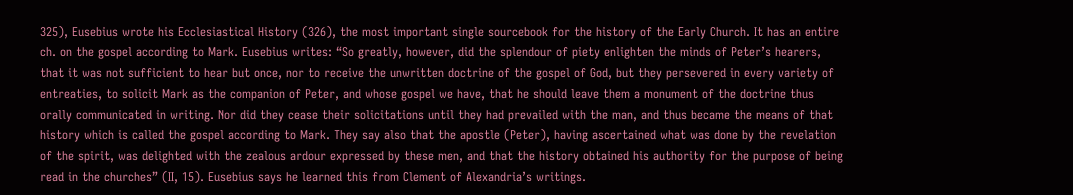325), Eusebius wrote his Ecclesiastical History (326), the most important single sourcebook for the history of the Early Church. It has an entire ch. on the gospel according to Mark. Eusebius writes: “So greatly, however, did the splendour of piety enlighten the minds of Peter’s hearers, that it was not sufficient to hear but once, nor to receive the unwritten doctrine of the gospel of God, but they persevered in every variety of entreaties, to solicit Mark as the companion of Peter, and whose gospel we have, that he should leave them a monument of the doctrine thus orally communicated in writing. Nor did they cease their solicitations until they had prevailed with the man, and thus became the means of that history which is called the gospel according to Mark. They say also that the apostle (Peter), having ascertained what was done by the revelation of the spirit, was delighted with the zealous ardour expressed by these men, and that the history obtained his authority for the purpose of being read in the churches” (II, 15). Eusebius says he learned this from Clement of Alexandria’s writings.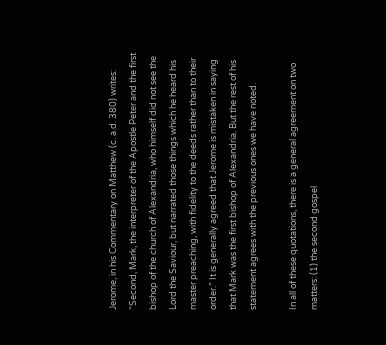Jerome, in his Commentary on Matthew (c. a.d. 380) writes: “Second, Mark, the interpreter of the Apostle Peter and the first bishop of the church of Alexandria, who himself did not see the Lord the Saviour, but narrated those things which he heard his master preaching, with fidelity to the deeds rather than to their order.” It is generally agreed that Jerome is mistaken in saying that Mark was the first bishop of Alexandria. But the rest of his statement agrees with the previous ones we have noted.

In all of these quotations, there is a general agreement on two matters: (1) the second gospel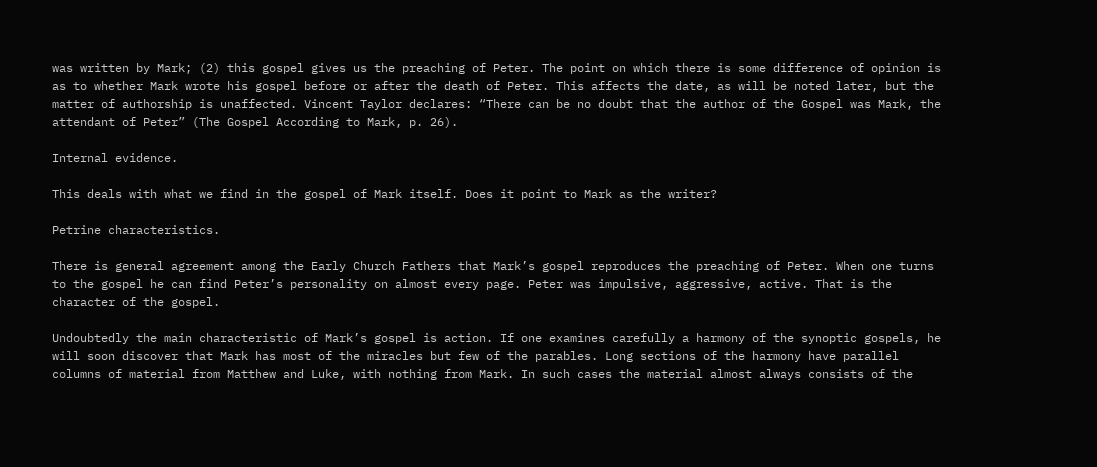was written by Mark; (2) this gospel gives us the preaching of Peter. The point on which there is some difference of opinion is as to whether Mark wrote his gospel before or after the death of Peter. This affects the date, as will be noted later, but the matter of authorship is unaffected. Vincent Taylor declares: “There can be no doubt that the author of the Gospel was Mark, the attendant of Peter” (The Gospel According to Mark, p. 26).

Internal evidence.

This deals with what we find in the gospel of Mark itself. Does it point to Mark as the writer?

Petrine characteristics.

There is general agreement among the Early Church Fathers that Mark’s gospel reproduces the preaching of Peter. When one turns to the gospel he can find Peter’s personality on almost every page. Peter was impulsive, aggressive, active. That is the character of the gospel.

Undoubtedly the main characteristic of Mark’s gospel is action. If one examines carefully a harmony of the synoptic gospels, he will soon discover that Mark has most of the miracles but few of the parables. Long sections of the harmony have parallel columns of material from Matthew and Luke, with nothing from Mark. In such cases the material almost always consists of the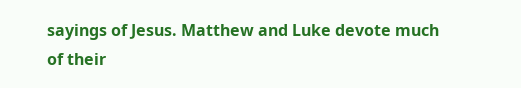sayings of Jesus. Matthew and Luke devote much of their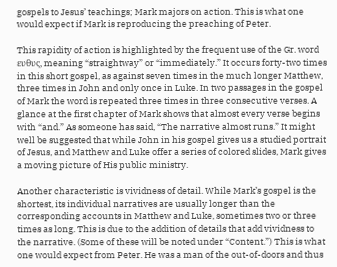gospels to Jesus’ teachings; Mark majors on action. This is what one would expect if Mark is reproducing the preaching of Peter.

This rapidity of action is highlighted by the frequent use of the Gr. word ευθυς, meaning “straightway” or “immediately.” It occurs forty-two times in this short gospel, as against seven times in the much longer Matthew, three times in John and only once in Luke. In two passages in the gospel of Mark the word is repeated three times in three consecutive verses. A glance at the first chapter of Mark shows that almost every verse begins with “and.” As someone has said, “The narrative almost runs.” It might well be suggested that while John in his gospel gives us a studied portrait of Jesus, and Matthew and Luke offer a series of colored slides, Mark gives a moving picture of His public ministry.

Another characteristic is vividness of detail. While Mark’s gospel is the shortest, its individual narratives are usually longer than the corresponding accounts in Matthew and Luke, sometimes two or three times as long. This is due to the addition of details that add vividness to the narrative. (Some of these will be noted under “Content.”) This is what one would expect from Peter. He was a man of the out-of-doors and thus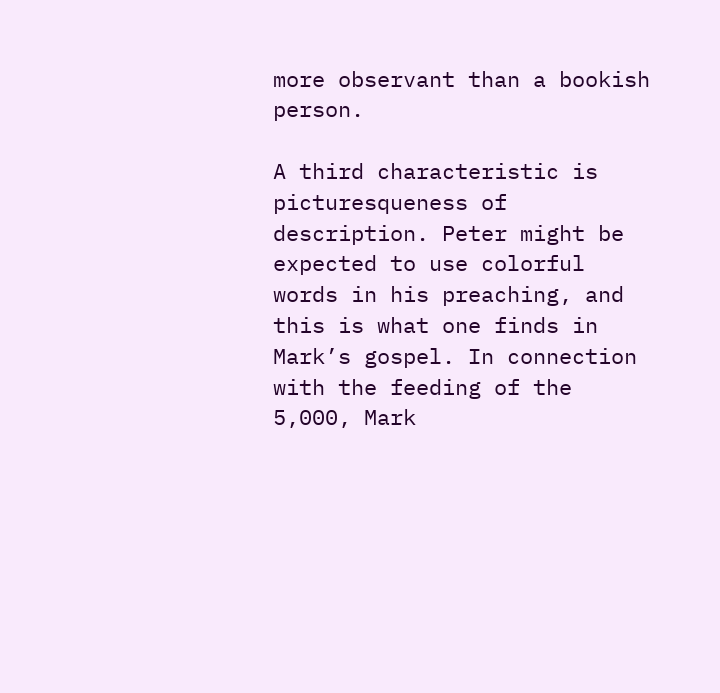more observant than a bookish person.

A third characteristic is picturesqueness of description. Peter might be expected to use colorful words in his preaching, and this is what one finds in Mark’s gospel. In connection with the feeding of the 5,000, Mark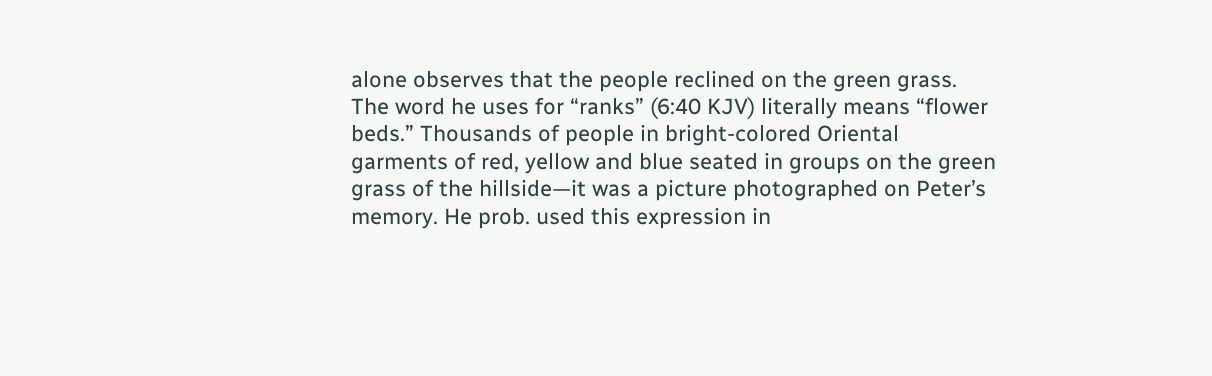alone observes that the people reclined on the green grass. The word he uses for “ranks” (6:40 KJV) literally means “flower beds.” Thousands of people in bright-colored Oriental garments of red, yellow and blue seated in groups on the green grass of the hillside—it was a picture photographed on Peter’s memory. He prob. used this expression in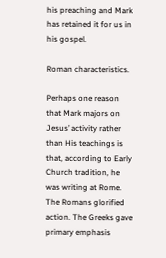his preaching and Mark has retained it for us in his gospel.

Roman characteristics.

Perhaps one reason that Mark majors on Jesus’ activity rather than His teachings is that, according to Early Church tradition, he was writing at Rome. The Romans glorified action. The Greeks gave primary emphasis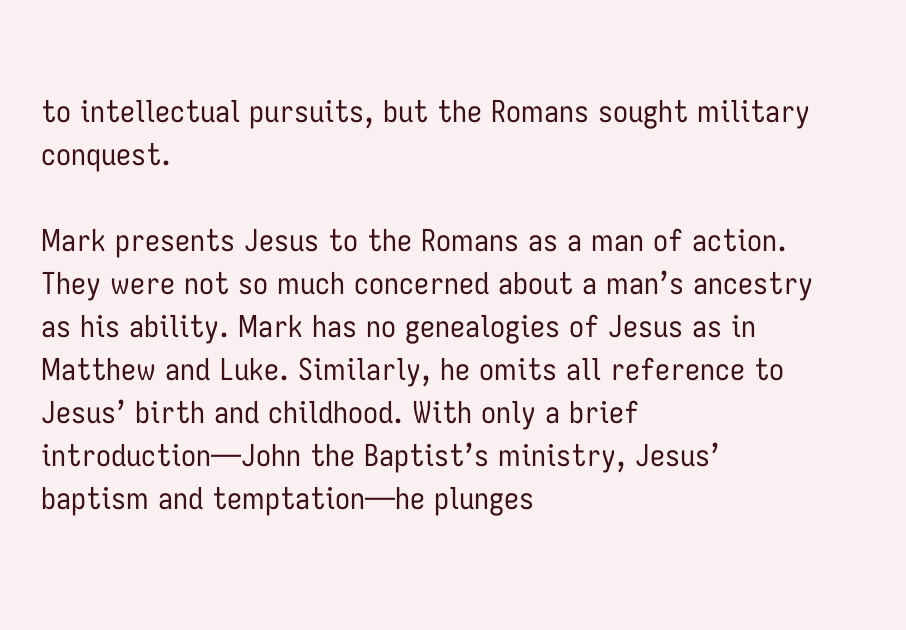to intellectual pursuits, but the Romans sought military conquest.

Mark presents Jesus to the Romans as a man of action. They were not so much concerned about a man’s ancestry as his ability. Mark has no genealogies of Jesus as in Matthew and Luke. Similarly, he omits all reference to Jesus’ birth and childhood. With only a brief introduction—John the Baptist’s ministry, Jesus’ baptism and temptation—he plunges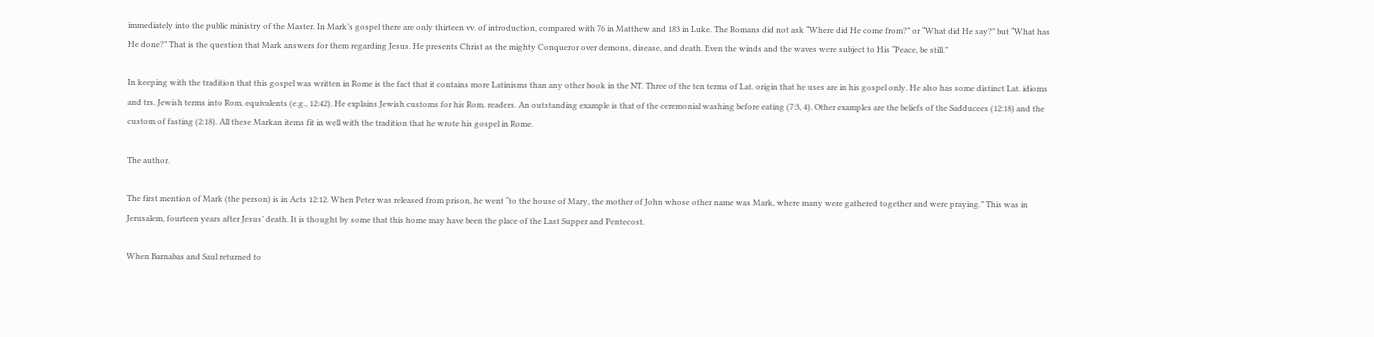immediately into the public ministry of the Master. In Mark’s gospel there are only thirteen vv. of introduction, compared with 76 in Matthew and 183 in Luke. The Romans did not ask “Where did He come from?” or “What did He say?” but “What has He done?” That is the question that Mark answers for them regarding Jesus. He presents Christ as the mighty Conqueror over demons, disease, and death. Even the winds and the waves were subject to His “Peace, be still.”

In keeping with the tradition that this gospel was written in Rome is the fact that it contains more Latinisms than any other book in the NT. Three of the ten terms of Lat. origin that he uses are in his gospel only. He also has some distinct Lat. idioms and trs. Jewish terms into Rom. equivalents (e.g., 12:42). He explains Jewish customs for his Rom. readers. An outstanding example is that of the ceremonial washing before eating (7:3, 4). Other examples are the beliefs of the Sadducees (12:18) and the custom of fasting (2:18). All these Markan items fit in well with the tradition that he wrote his gospel in Rome.

The author.

The first mention of Mark (the person) is in Acts 12:12. When Peter was released from prison, he went “to the house of Mary, the mother of John whose other name was Mark, where many were gathered together and were praying.” This was in Jerusalem, fourteen years after Jesus’ death. It is thought by some that this home may have been the place of the Last Supper and Pentecost.

When Barnabas and Saul returned to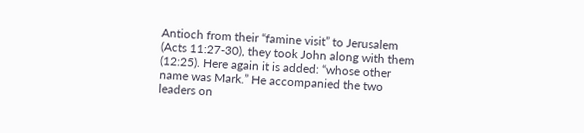Antioch from their “famine visit” to Jerusalem (Acts 11:27-30), they took John along with them (12:25). Here again it is added: “whose other name was Mark.” He accompanied the two leaders on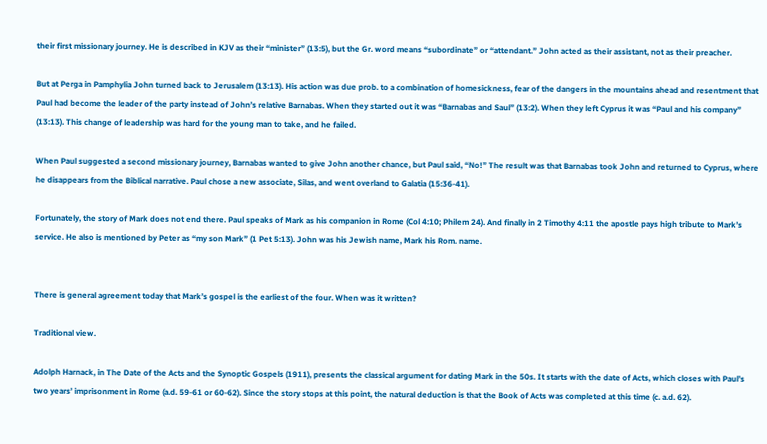their first missionary journey. He is described in KJV as their “minister” (13:5), but the Gr. word means “subordinate” or “attendant.” John acted as their assistant, not as their preacher.

But at Perga in Pamphylia John turned back to Jerusalem (13:13). His action was due prob. to a combination of homesickness, fear of the dangers in the mountains ahead and resentment that Paul had become the leader of the party instead of John’s relative Barnabas. When they started out it was “Barnabas and Saul” (13:2). When they left Cyprus it was “Paul and his company” (13:13). This change of leadership was hard for the young man to take, and he failed.

When Paul suggested a second missionary journey, Barnabas wanted to give John another chance, but Paul said, “No!” The result was that Barnabas took John and returned to Cyprus, where he disappears from the Biblical narrative. Paul chose a new associate, Silas, and went overland to Galatia (15:36-41).

Fortunately, the story of Mark does not end there. Paul speaks of Mark as his companion in Rome (Col 4:10; Philem 24). And finally in 2 Timothy 4:11 the apostle pays high tribute to Mark’s service. He also is mentioned by Peter as “my son Mark” (1 Pet 5:13). John was his Jewish name, Mark his Rom. name.


There is general agreement today that Mark’s gospel is the earliest of the four. When was it written?

Traditional view.

Adolph Harnack, in The Date of the Acts and the Synoptic Gospels (1911), presents the classical argument for dating Mark in the 50s. It starts with the date of Acts, which closes with Paul’s two years’ imprisonment in Rome (a.d. 59-61 or 60-62). Since the story stops at this point, the natural deduction is that the Book of Acts was completed at this time (c. a.d. 62).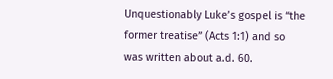Unquestionably Luke’s gospel is “the former treatise” (Acts 1:1) and so was written about a.d. 60.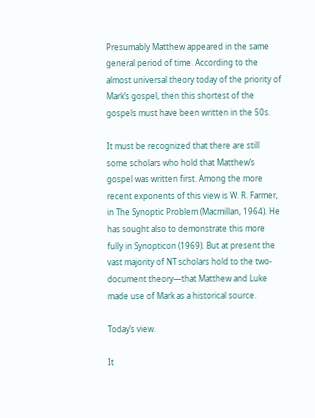Presumably Matthew appeared in the same general period of time. According to the almost universal theory today of the priority of Mark’s gospel, then this shortest of the gospels must have been written in the 50s.

It must be recognized that there are still some scholars who hold that Matthew’s gospel was written first. Among the more recent exponents of this view is W. R. Farmer, in The Synoptic Problem (Macmillan, 1964). He has sought also to demonstrate this more fully in Synopticon (1969). But at present the vast majority of NT scholars hold to the two-document theory—that Matthew and Luke made use of Mark as a historical source.

Today’s view.

It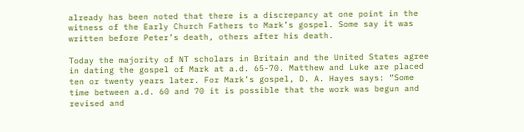already has been noted that there is a discrepancy at one point in the witness of the Early Church Fathers to Mark’s gospel. Some say it was written before Peter’s death, others after his death.

Today the majority of NT scholars in Britain and the United States agree in dating the gospel of Mark at a.d. 65-70. Matthew and Luke are placed ten or twenty years later. For Mark’s gospel, D. A. Hayes says: “Some time between a.d. 60 and 70 it is possible that the work was begun and revised and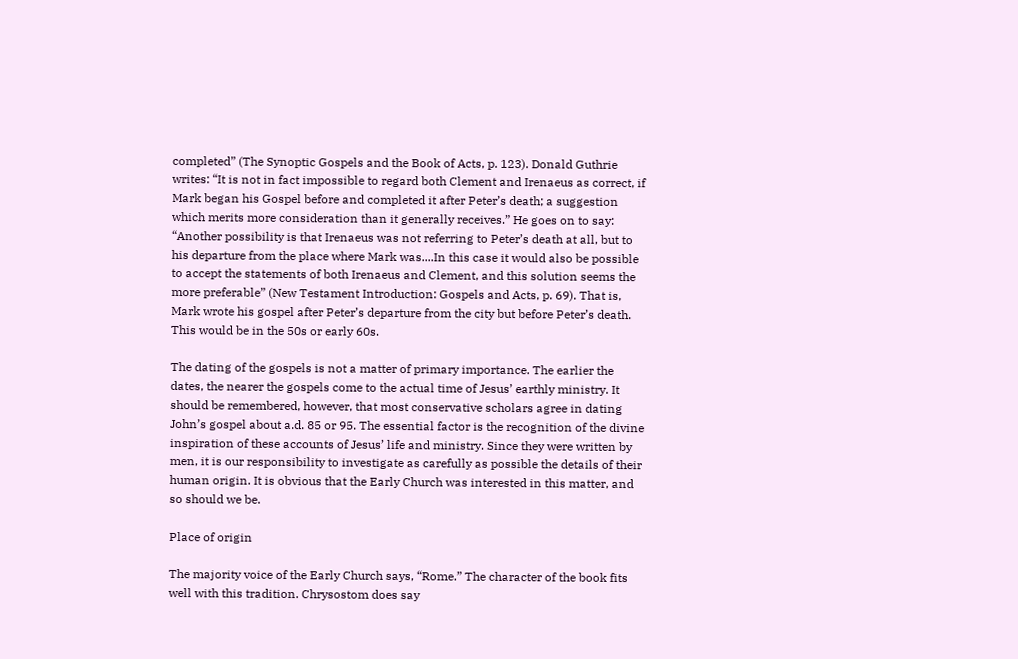completed” (The Synoptic Gospels and the Book of Acts, p. 123). Donald Guthrie writes: “It is not in fact impossible to regard both Clement and Irenaeus as correct, if Mark began his Gospel before and completed it after Peter’s death; a suggestion which merits more consideration than it generally receives.” He goes on to say: “Another possibility is that Irenaeus was not referring to Peter’s death at all, but to his departure from the place where Mark was....In this case it would also be possible to accept the statements of both Irenaeus and Clement, and this solution seems the more preferable” (New Testament Introduction: Gospels and Acts, p. 69). That is, Mark wrote his gospel after Peter’s departure from the city but before Peter’s death. This would be in the 50s or early 60s.

The dating of the gospels is not a matter of primary importance. The earlier the dates, the nearer the gospels come to the actual time of Jesus’ earthly ministry. It should be remembered, however, that most conservative scholars agree in dating John’s gospel about a.d. 85 or 95. The essential factor is the recognition of the divine inspiration of these accounts of Jesus’ life and ministry. Since they were written by men, it is our responsibility to investigate as carefully as possible the details of their human origin. It is obvious that the Early Church was interested in this matter, and so should we be.

Place of origin

The majority voice of the Early Church says, “Rome.” The character of the book fits well with this tradition. Chrysostom does say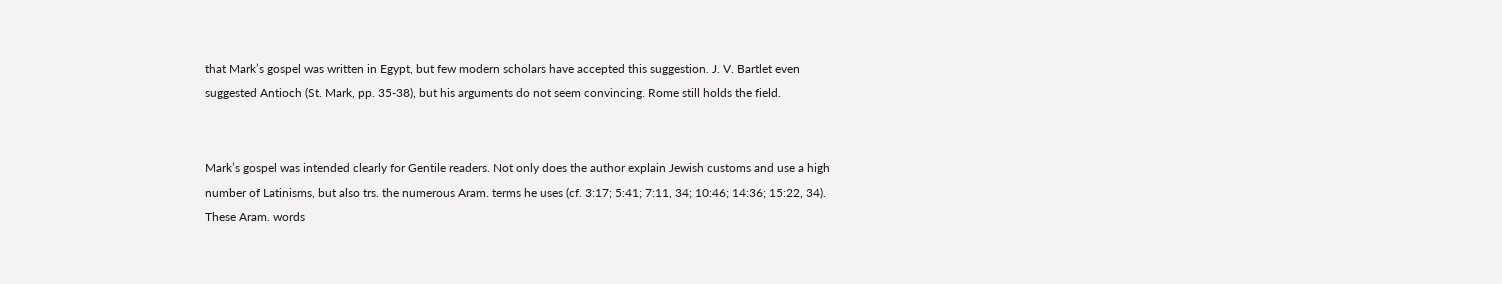that Mark’s gospel was written in Egypt, but few modern scholars have accepted this suggestion. J. V. Bartlet even suggested Antioch (St. Mark, pp. 35-38), but his arguments do not seem convincing. Rome still holds the field.


Mark’s gospel was intended clearly for Gentile readers. Not only does the author explain Jewish customs and use a high number of Latinisms, but also trs. the numerous Aram. terms he uses (cf. 3:17; 5:41; 7:11, 34; 10:46; 14:36; 15:22, 34). These Aram. words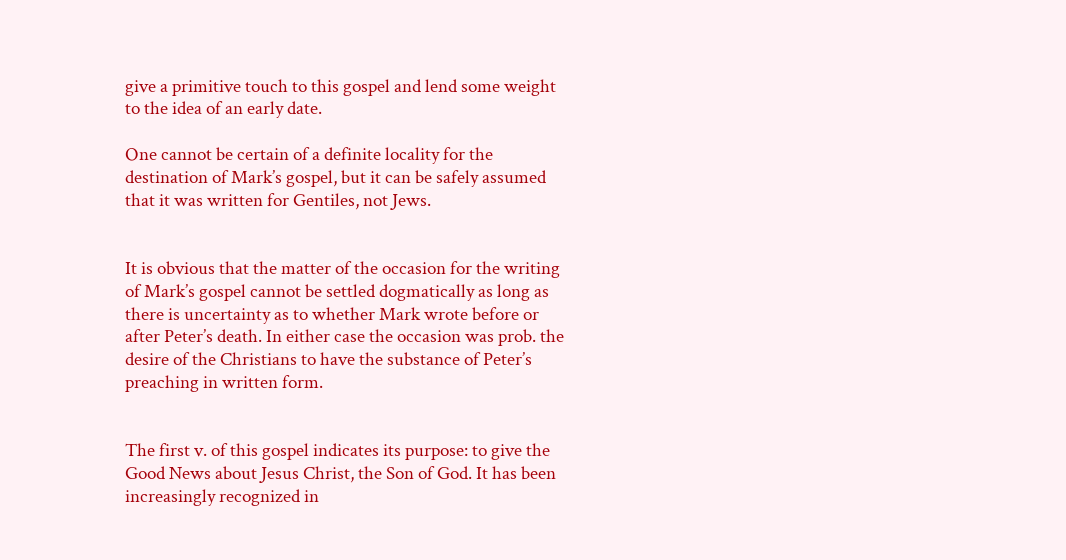give a primitive touch to this gospel and lend some weight to the idea of an early date.

One cannot be certain of a definite locality for the destination of Mark’s gospel, but it can be safely assumed that it was written for Gentiles, not Jews.


It is obvious that the matter of the occasion for the writing of Mark’s gospel cannot be settled dogmatically as long as there is uncertainty as to whether Mark wrote before or after Peter’s death. In either case the occasion was prob. the desire of the Christians to have the substance of Peter’s preaching in written form.


The first v. of this gospel indicates its purpose: to give the Good News about Jesus Christ, the Son of God. It has been increasingly recognized in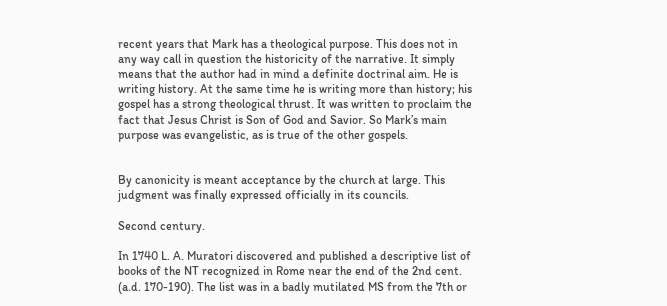recent years that Mark has a theological purpose. This does not in any way call in question the historicity of the narrative. It simply means that the author had in mind a definite doctrinal aim. He is writing history. At the same time he is writing more than history; his gospel has a strong theological thrust. It was written to proclaim the fact that Jesus Christ is Son of God and Savior. So Mark’s main purpose was evangelistic, as is true of the other gospels.


By canonicity is meant acceptance by the church at large. This judgment was finally expressed officially in its councils.

Second century.

In 1740 L. A. Muratori discovered and published a descriptive list of books of the NT recognized in Rome near the end of the 2nd cent. (a.d. 170-190). The list was in a badly mutilated MS from the 7th or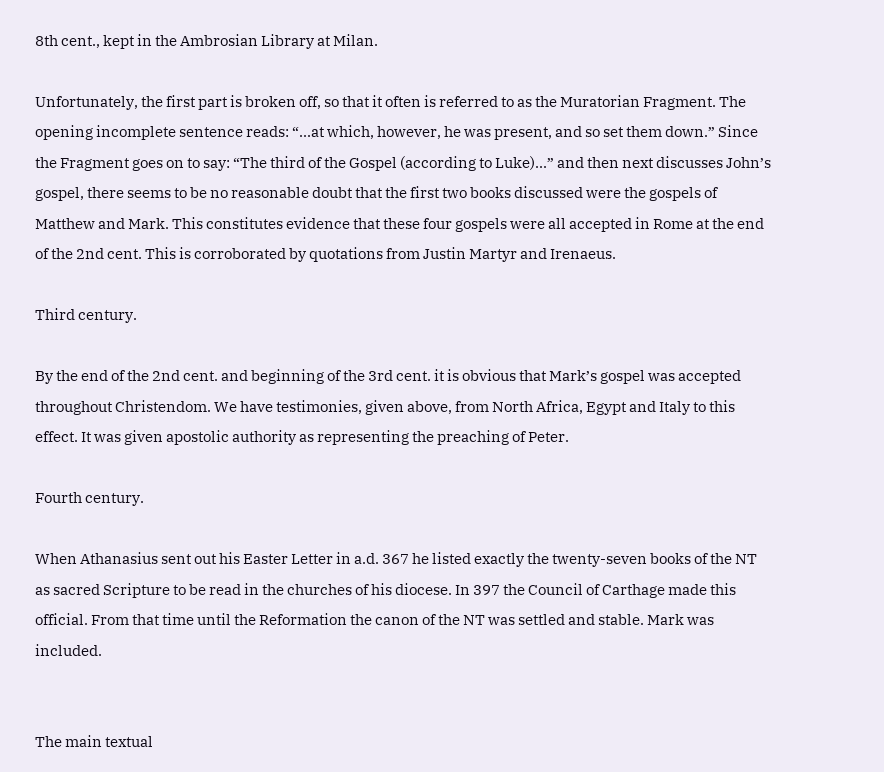8th cent., kept in the Ambrosian Library at Milan.

Unfortunately, the first part is broken off, so that it often is referred to as the Muratorian Fragment. The opening incomplete sentence reads: “...at which, however, he was present, and so set them down.” Since the Fragment goes on to say: “The third of the Gospel (according to Luke)...” and then next discusses John’s gospel, there seems to be no reasonable doubt that the first two books discussed were the gospels of Matthew and Mark. This constitutes evidence that these four gospels were all accepted in Rome at the end of the 2nd cent. This is corroborated by quotations from Justin Martyr and Irenaeus.

Third century.

By the end of the 2nd cent. and beginning of the 3rd cent. it is obvious that Mark’s gospel was accepted throughout Christendom. We have testimonies, given above, from North Africa, Egypt and Italy to this effect. It was given apostolic authority as representing the preaching of Peter.

Fourth century.

When Athanasius sent out his Easter Letter in a.d. 367 he listed exactly the twenty-seven books of the NT as sacred Scripture to be read in the churches of his diocese. In 397 the Council of Carthage made this official. From that time until the Reformation the canon of the NT was settled and stable. Mark was included.


The main textual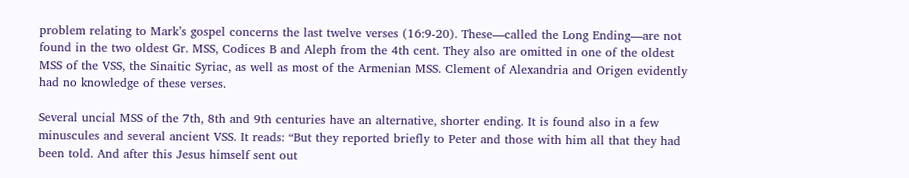problem relating to Mark’s gospel concerns the last twelve verses (16:9-20). These—called the Long Ending—are not found in the two oldest Gr. MSS, Codices B and Aleph from the 4th cent. They also are omitted in one of the oldest MSS of the VSS, the Sinaitic Syriac, as well as most of the Armenian MSS. Clement of Alexandria and Origen evidently had no knowledge of these verses.

Several uncial MSS of the 7th, 8th and 9th centuries have an alternative, shorter ending. It is found also in a few minuscules and several ancient VSS. It reads: “But they reported briefly to Peter and those with him all that they had been told. And after this Jesus himself sent out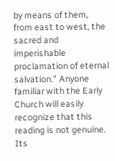by means of them, from east to west, the sacred and imperishable proclamation of eternal salvation.” Anyone familiar with the Early Church will easily recognize that this reading is not genuine. Its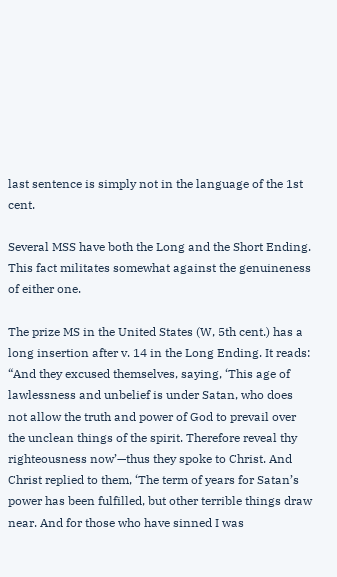last sentence is simply not in the language of the 1st cent.

Several MSS have both the Long and the Short Ending. This fact militates somewhat against the genuineness of either one.

The prize MS in the United States (W, 5th cent.) has a long insertion after v. 14 in the Long Ending. It reads: “And they excused themselves, saying, ‘This age of lawlessness and unbelief is under Satan, who does not allow the truth and power of God to prevail over the unclean things of the spirit. Therefore reveal thy righteousness now’—thus they spoke to Christ. And Christ replied to them, ‘The term of years for Satan’s power has been fulfilled, but other terrible things draw near. And for those who have sinned I was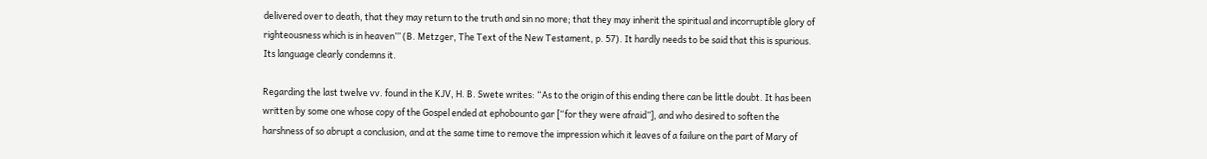delivered over to death, that they may return to the truth and sin no more; that they may inherit the spiritual and incorruptible glory of righteousness which is in heaven’” (B. Metzger, The Text of the New Testament, p. 57). It hardly needs to be said that this is spurious. Its language clearly condemns it.

Regarding the last twelve vv. found in the KJV, H. B. Swete writes: “As to the origin of this ending there can be little doubt. It has been written by some one whose copy of the Gospel ended at ephobounto gar [“for they were afraid”], and who desired to soften the harshness of so abrupt a conclusion, and at the same time to remove the impression which it leaves of a failure on the part of Mary of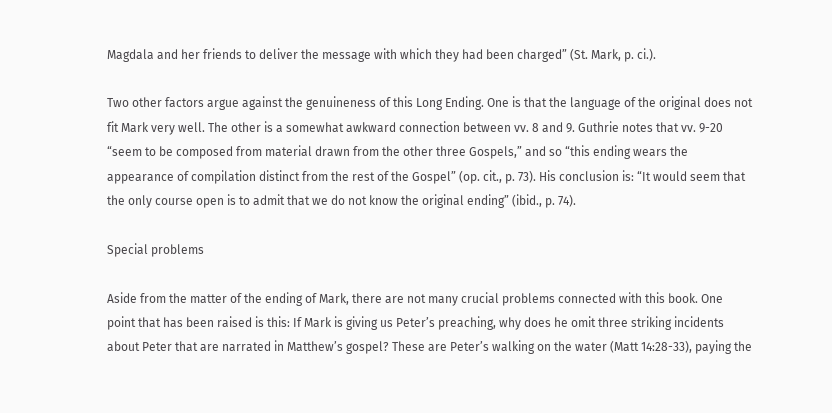Magdala and her friends to deliver the message with which they had been charged” (St. Mark, p. ci.).

Two other factors argue against the genuineness of this Long Ending. One is that the language of the original does not fit Mark very well. The other is a somewhat awkward connection between vv. 8 and 9. Guthrie notes that vv. 9-20 “seem to be composed from material drawn from the other three Gospels,” and so “this ending wears the appearance of compilation distinct from the rest of the Gospel” (op. cit., p. 73). His conclusion is: “It would seem that the only course open is to admit that we do not know the original ending” (ibid., p. 74).

Special problems

Aside from the matter of the ending of Mark, there are not many crucial problems connected with this book. One point that has been raised is this: If Mark is giving us Peter’s preaching, why does he omit three striking incidents about Peter that are narrated in Matthew’s gospel? These are Peter’s walking on the water (Matt 14:28-33), paying the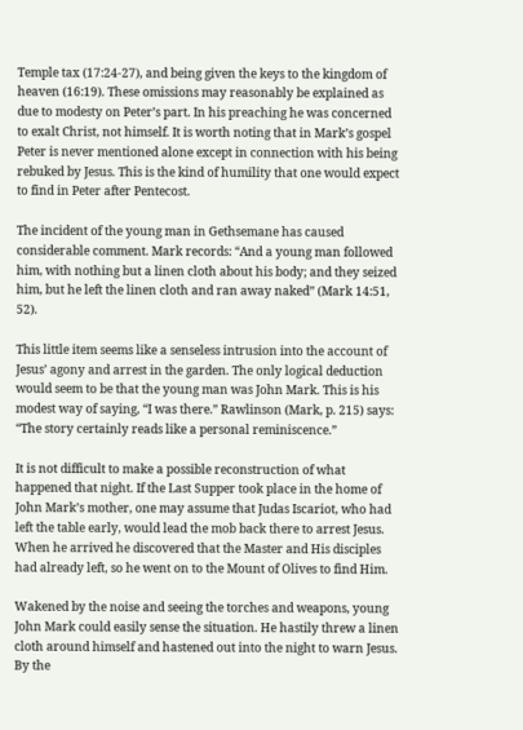Temple tax (17:24-27), and being given the keys to the kingdom of heaven (16:19). These omissions may reasonably be explained as due to modesty on Peter’s part. In his preaching he was concerned to exalt Christ, not himself. It is worth noting that in Mark’s gospel Peter is never mentioned alone except in connection with his being rebuked by Jesus. This is the kind of humility that one would expect to find in Peter after Pentecost.

The incident of the young man in Gethsemane has caused considerable comment. Mark records: “And a young man followed him, with nothing but a linen cloth about his body; and they seized him, but he left the linen cloth and ran away naked” (Mark 14:51, 52).

This little item seems like a senseless intrusion into the account of Jesus’ agony and arrest in the garden. The only logical deduction would seem to be that the young man was John Mark. This is his modest way of saying, “I was there.” Rawlinson (Mark, p. 215) says: “The story certainly reads like a personal reminiscence.”

It is not difficult to make a possible reconstruction of what happened that night. If the Last Supper took place in the home of John Mark’s mother, one may assume that Judas Iscariot, who had left the table early, would lead the mob back there to arrest Jesus. When he arrived he discovered that the Master and His disciples had already left, so he went on to the Mount of Olives to find Him.

Wakened by the noise and seeing the torches and weapons, young John Mark could easily sense the situation. He hastily threw a linen cloth around himself and hastened out into the night to warn Jesus. By the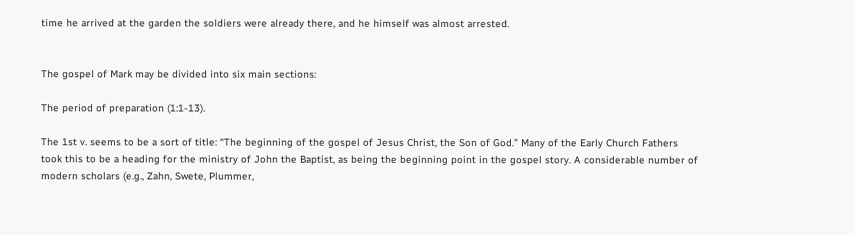time he arrived at the garden the soldiers were already there, and he himself was almost arrested.


The gospel of Mark may be divided into six main sections:

The period of preparation (1:1-13).

The 1st v. seems to be a sort of title: “The beginning of the gospel of Jesus Christ, the Son of God.” Many of the Early Church Fathers took this to be a heading for the ministry of John the Baptist, as being the beginning point in the gospel story. A considerable number of modern scholars (e.g., Zahn, Swete, Plummer,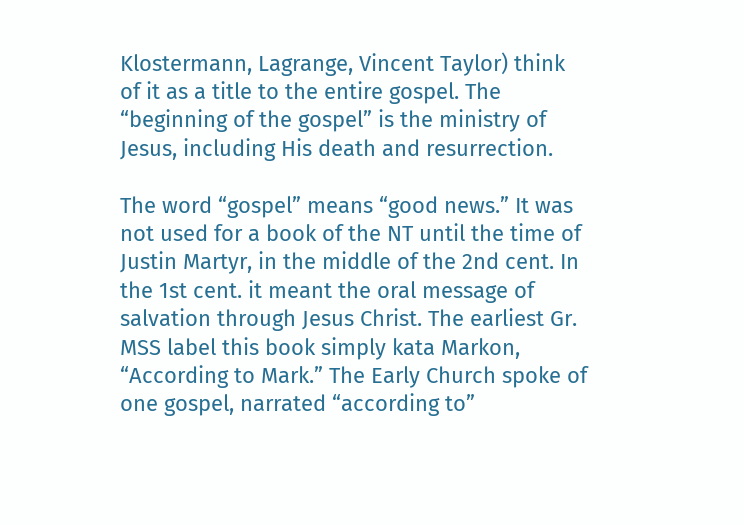Klostermann, Lagrange, Vincent Taylor) think of it as a title to the entire gospel. The “beginning of the gospel” is the ministry of Jesus, including His death and resurrection.

The word “gospel” means “good news.” It was not used for a book of the NT until the time of Justin Martyr, in the middle of the 2nd cent. In the 1st cent. it meant the oral message of salvation through Jesus Christ. The earliest Gr. MSS label this book simply kata Markon, “According to Mark.” The Early Church spoke of one gospel, narrated “according to”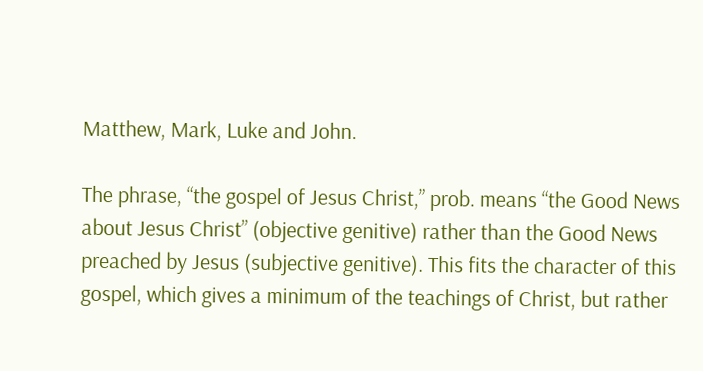Matthew, Mark, Luke and John.

The phrase, “the gospel of Jesus Christ,” prob. means “the Good News about Jesus Christ” (objective genitive) rather than the Good News preached by Jesus (subjective genitive). This fits the character of this gospel, which gives a minimum of the teachings of Christ, but rather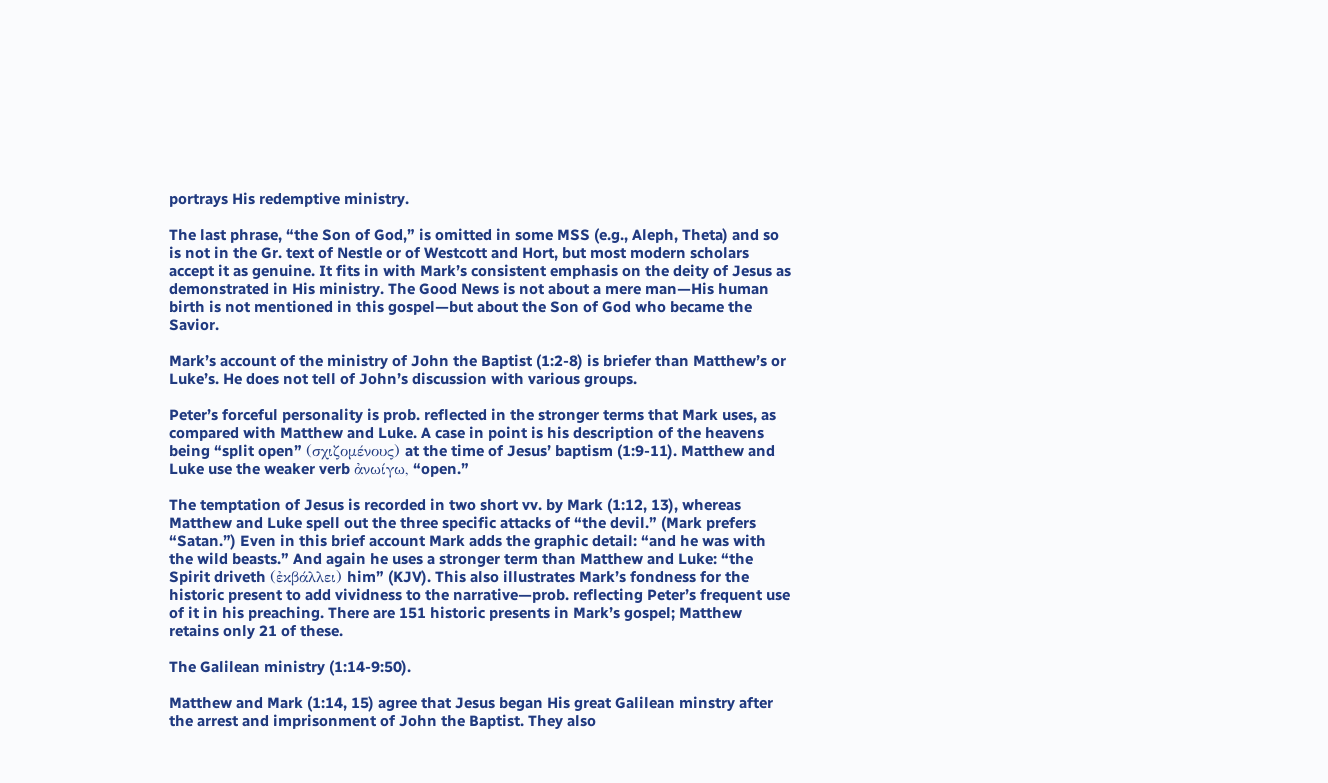portrays His redemptive ministry.

The last phrase, “the Son of God,” is omitted in some MSS (e.g., Aleph, Theta) and so is not in the Gr. text of Nestle or of Westcott and Hort, but most modern scholars accept it as genuine. It fits in with Mark’s consistent emphasis on the deity of Jesus as demonstrated in His ministry. The Good News is not about a mere man—His human birth is not mentioned in this gospel—but about the Son of God who became the Savior.

Mark’s account of the ministry of John the Baptist (1:2-8) is briefer than Matthew’s or Luke’s. He does not tell of John’s discussion with various groups.

Peter’s forceful personality is prob. reflected in the stronger terms that Mark uses, as compared with Matthew and Luke. A case in point is his description of the heavens being “split open” (σχιζομένους) at the time of Jesus’ baptism (1:9-11). Matthew and Luke use the weaker verb ἀνωίγω, “open.”

The temptation of Jesus is recorded in two short vv. by Mark (1:12, 13), whereas Matthew and Luke spell out the three specific attacks of “the devil.” (Mark prefers “Satan.”) Even in this brief account Mark adds the graphic detail: “and he was with the wild beasts.” And again he uses a stronger term than Matthew and Luke: “the Spirit driveth (ἐκβάλλει) him” (KJV). This also illustrates Mark’s fondness for the historic present to add vividness to the narrative—prob. reflecting Peter’s frequent use of it in his preaching. There are 151 historic presents in Mark’s gospel; Matthew retains only 21 of these.

The Galilean ministry (1:14-9:50).

Matthew and Mark (1:14, 15) agree that Jesus began His great Galilean minstry after the arrest and imprisonment of John the Baptist. They also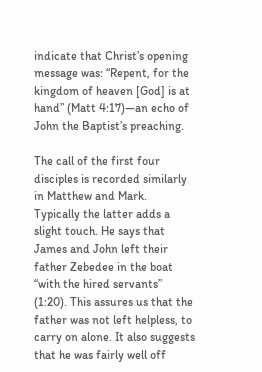indicate that Christ’s opening message was: “Repent, for the kingdom of heaven [God] is at hand” (Matt 4:17)—an echo of John the Baptist’s preaching.

The call of the first four disciples is recorded similarly in Matthew and Mark. Typically the latter adds a slight touch. He says that James and John left their father Zebedee in the boat “with the hired servants” (1:20). This assures us that the father was not left helpless, to carry on alone. It also suggests that he was fairly well off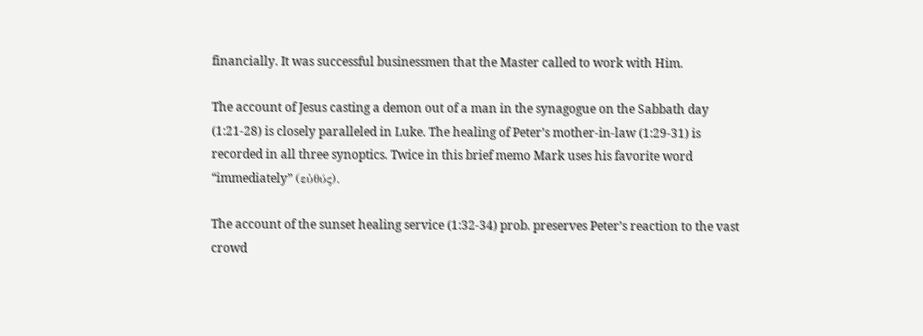financially. It was successful businessmen that the Master called to work with Him.

The account of Jesus casting a demon out of a man in the synagogue on the Sabbath day (1:21-28) is closely paralleled in Luke. The healing of Peter’s mother-in-law (1:29-31) is recorded in all three synoptics. Twice in this brief memo Mark uses his favorite word “immediately” (εὐθύς).

The account of the sunset healing service (1:32-34) prob. preserves Peter’s reaction to the vast crowd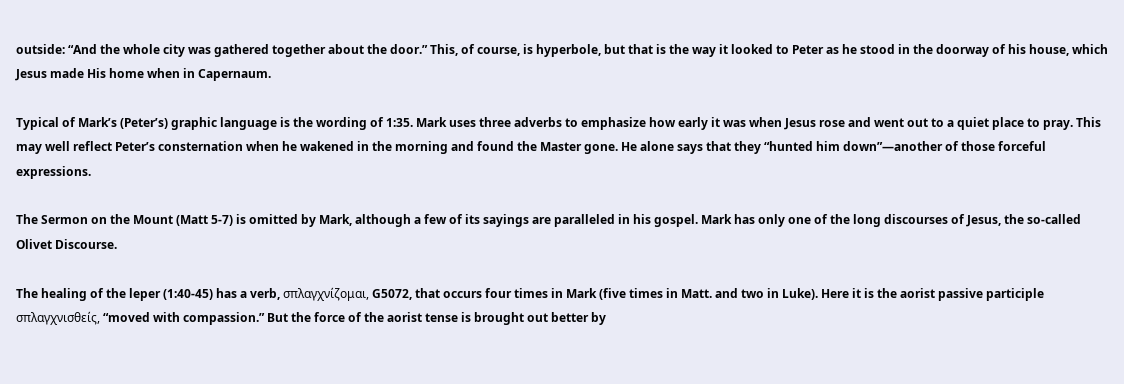outside: “And the whole city was gathered together about the door.” This, of course, is hyperbole, but that is the way it looked to Peter as he stood in the doorway of his house, which Jesus made His home when in Capernaum.

Typical of Mark’s (Peter’s) graphic language is the wording of 1:35. Mark uses three adverbs to emphasize how early it was when Jesus rose and went out to a quiet place to pray. This may well reflect Peter’s consternation when he wakened in the morning and found the Master gone. He alone says that they “hunted him down”—another of those forceful expressions.

The Sermon on the Mount (Matt 5-7) is omitted by Mark, although a few of its sayings are paralleled in his gospel. Mark has only one of the long discourses of Jesus, the so-called Olivet Discourse.

The healing of the leper (1:40-45) has a verb, σπλαγχνίζομαι, G5072, that occurs four times in Mark (five times in Matt. and two in Luke). Here it is the aorist passive participle σπλαγχνισθείς, “moved with compassion.” But the force of the aorist tense is brought out better by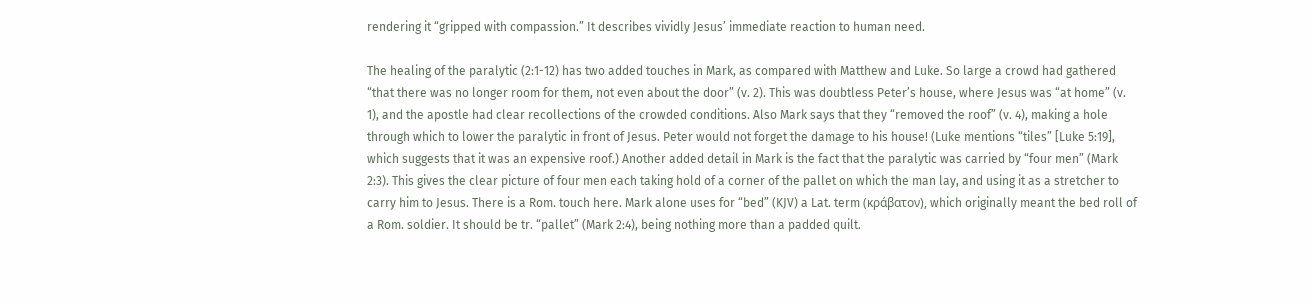rendering it “gripped with compassion.” It describes vividly Jesus’ immediate reaction to human need.

The healing of the paralytic (2:1-12) has two added touches in Mark, as compared with Matthew and Luke. So large a crowd had gathered “that there was no longer room for them, not even about the door” (v. 2). This was doubtless Peter’s house, where Jesus was “at home” (v. 1), and the apostle had clear recollections of the crowded conditions. Also Mark says that they “removed the roof” (v. 4), making a hole through which to lower the paralytic in front of Jesus. Peter would not forget the damage to his house! (Luke mentions “tiles” [Luke 5:19], which suggests that it was an expensive roof.) Another added detail in Mark is the fact that the paralytic was carried by “four men” (Mark 2:3). This gives the clear picture of four men each taking hold of a corner of the pallet on which the man lay, and using it as a stretcher to carry him to Jesus. There is a Rom. touch here. Mark alone uses for “bed” (KJV) a Lat. term (κράβατον), which originally meant the bed roll of a Rom. soldier. It should be tr. “pallet” (Mark 2:4), being nothing more than a padded quilt.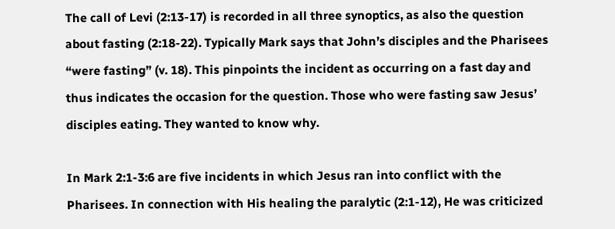The call of Levi (2:13-17) is recorded in all three synoptics, as also the question about fasting (2:18-22). Typically Mark says that John’s disciples and the Pharisees “were fasting” (v. 18). This pinpoints the incident as occurring on a fast day and thus indicates the occasion for the question. Those who were fasting saw Jesus’ disciples eating. They wanted to know why.

In Mark 2:1-3:6 are five incidents in which Jesus ran into conflict with the Pharisees. In connection with His healing the paralytic (2:1-12), He was criticized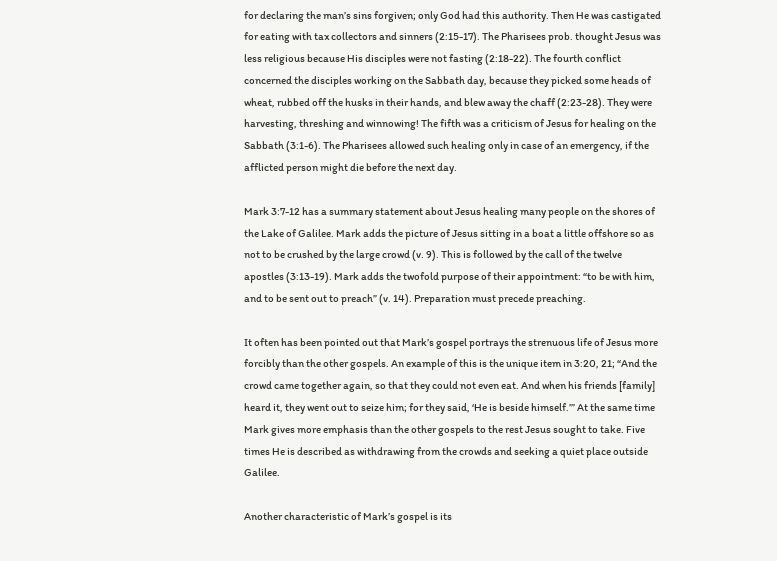for declaring the man’s sins forgiven; only God had this authority. Then He was castigated for eating with tax collectors and sinners (2:15-17). The Pharisees prob. thought Jesus was less religious because His disciples were not fasting (2:18-22). The fourth conflict concerned the disciples working on the Sabbath day, because they picked some heads of wheat, rubbed off the husks in their hands, and blew away the chaff (2:23-28). They were harvesting, threshing and winnowing! The fifth was a criticism of Jesus for healing on the Sabbath (3:1-6). The Pharisees allowed such healing only in case of an emergency, if the afflicted person might die before the next day.

Mark 3:7-12 has a summary statement about Jesus healing many people on the shores of the Lake of Galilee. Mark adds the picture of Jesus sitting in a boat a little offshore so as not to be crushed by the large crowd (v. 9). This is followed by the call of the twelve apostles (3:13-19). Mark adds the twofold purpose of their appointment: “to be with him, and to be sent out to preach” (v. 14). Preparation must precede preaching.

It often has been pointed out that Mark’s gospel portrays the strenuous life of Jesus more forcibly than the other gospels. An example of this is the unique item in 3:20, 21; “And the crowd came together again, so that they could not even eat. And when his friends [family] heard it, they went out to seize him; for they said, ‘He is beside himself.’” At the same time Mark gives more emphasis than the other gospels to the rest Jesus sought to take. Five times He is described as withdrawing from the crowds and seeking a quiet place outside Galilee.

Another characteristic of Mark’s gospel is its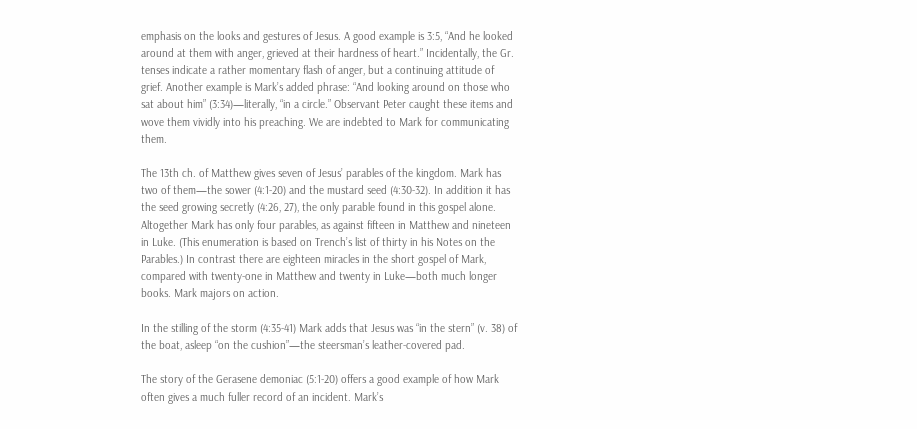emphasis on the looks and gestures of Jesus. A good example is 3:5, “And he looked around at them with anger, grieved at their hardness of heart.” Incidentally, the Gr. tenses indicate a rather momentary flash of anger, but a continuing attitude of grief. Another example is Mark’s added phrase: “And looking around on those who sat about him” (3:34)—literally, “in a circle.” Observant Peter caught these items and wove them vividly into his preaching. We are indebted to Mark for communicating them.

The 13th ch. of Matthew gives seven of Jesus’ parables of the kingdom. Mark has two of them—the sower (4:1-20) and the mustard seed (4:30-32). In addition it has the seed growing secretly (4:26, 27), the only parable found in this gospel alone. Altogether Mark has only four parables, as against fifteen in Matthew and nineteen in Luke. (This enumeration is based on Trench’s list of thirty in his Notes on the Parables.) In contrast there are eighteen miracles in the short gospel of Mark, compared with twenty-one in Matthew and twenty in Luke—both much longer books. Mark majors on action.

In the stilling of the storm (4:35-41) Mark adds that Jesus was “in the stern” (v. 38) of the boat, asleep “on the cushion”—the steersman’s leather-covered pad.

The story of the Gerasene demoniac (5:1-20) offers a good example of how Mark often gives a much fuller record of an incident. Mark’s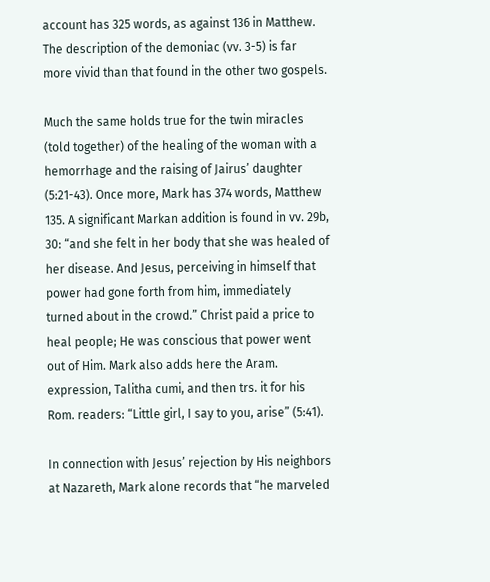account has 325 words, as against 136 in Matthew. The description of the demoniac (vv. 3-5) is far more vivid than that found in the other two gospels.

Much the same holds true for the twin miracles (told together) of the healing of the woman with a hemorrhage and the raising of Jairus’ daughter (5:21-43). Once more, Mark has 374 words, Matthew 135. A significant Markan addition is found in vv. 29b, 30: “and she felt in her body that she was healed of her disease. And Jesus, perceiving in himself that power had gone forth from him, immediately turned about in the crowd.” Christ paid a price to heal people; He was conscious that power went out of Him. Mark also adds here the Aram. expression, Talitha cumi, and then trs. it for his Rom. readers: “Little girl, I say to you, arise” (5:41).

In connection with Jesus’ rejection by His neighbors at Nazareth, Mark alone records that “he marveled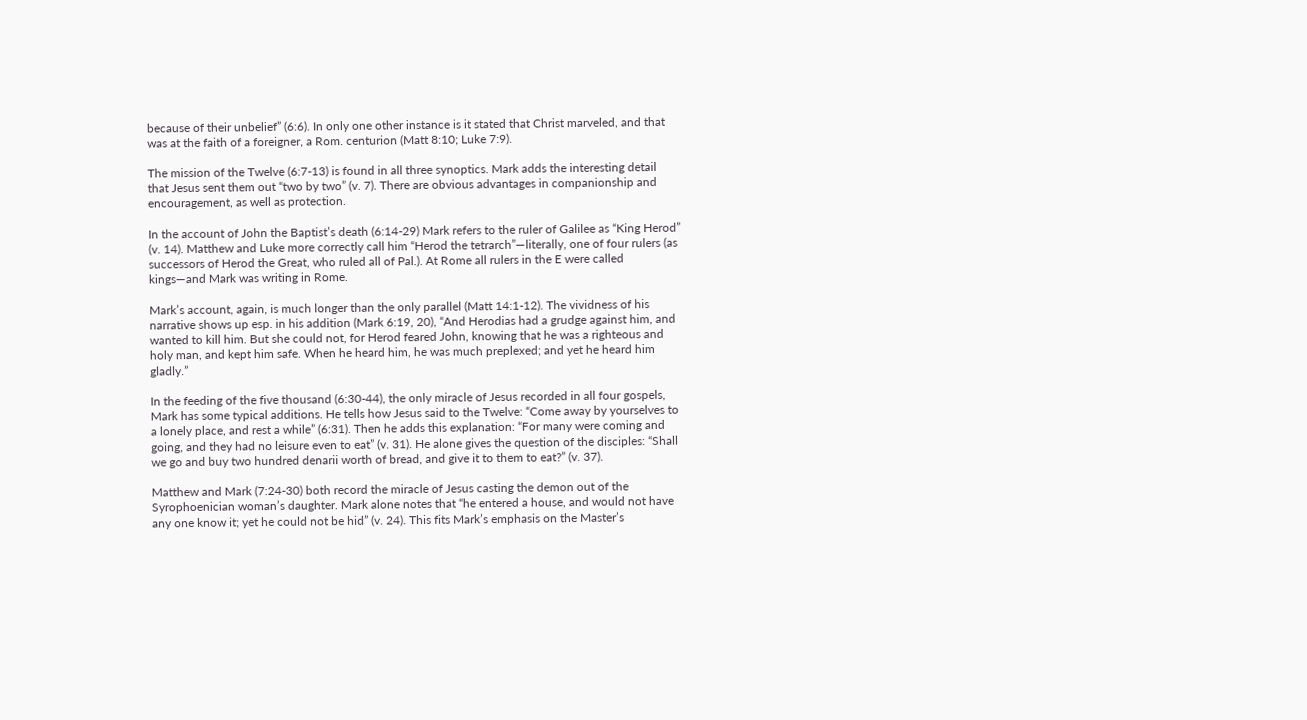because of their unbelief” (6:6). In only one other instance is it stated that Christ marveled, and that was at the faith of a foreigner, a Rom. centurion (Matt 8:10; Luke 7:9).

The mission of the Twelve (6:7-13) is found in all three synoptics. Mark adds the interesting detail that Jesus sent them out “two by two” (v. 7). There are obvious advantages in companionship and encouragement, as well as protection.

In the account of John the Baptist’s death (6:14-29) Mark refers to the ruler of Galilee as “King Herod” (v. 14). Matthew and Luke more correctly call him “Herod the tetrarch”—literally, one of four rulers (as successors of Herod the Great, who ruled all of Pal.). At Rome all rulers in the E were called kings—and Mark was writing in Rome.

Mark’s account, again, is much longer than the only parallel (Matt 14:1-12). The vividness of his narrative shows up esp. in his addition (Mark 6:19, 20), “And Herodias had a grudge against him, and wanted to kill him. But she could not, for Herod feared John, knowing that he was a righteous and holy man, and kept him safe. When he heard him, he was much preplexed; and yet he heard him gladly.”

In the feeding of the five thousand (6:30-44), the only miracle of Jesus recorded in all four gospels, Mark has some typical additions. He tells how Jesus said to the Twelve: “Come away by yourselves to a lonely place, and rest a while” (6:31). Then he adds this explanation: “For many were coming and going, and they had no leisure even to eat” (v. 31). He alone gives the question of the disciples: “Shall we go and buy two hundred denarii worth of bread, and give it to them to eat?” (v. 37).

Matthew and Mark (7:24-30) both record the miracle of Jesus casting the demon out of the Syrophoenician woman’s daughter. Mark alone notes that “he entered a house, and would not have any one know it; yet he could not be hid” (v. 24). This fits Mark’s emphasis on the Master’s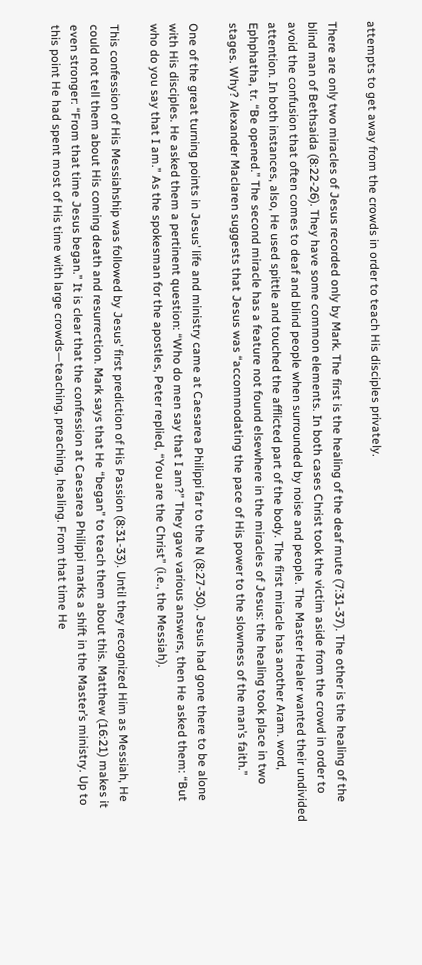attempts to get away from the crowds in order to teach His disciples privately.

There are only two miracles of Jesus recorded only by Mark. The first is the healing of the deaf mute (7:31-37). The other is the healing of the blind man of Bethsaida (8:22-26). They have some common elements. In both cases Christ took the victim aside from the crowd in order to avoid the confusion that often comes to deaf and blind people when surrounded by noise and people. The Master Healer wanted their undivided attention. In both instances, also, He used spittle and touched the afflicted part of the body. The first miracle has another Aram. word, Ephphatha, tr. “Be opened.” The second miracle has a feature not found elsewhere in the miracles of Jesus: the healing took place in two stages. Why? Alexander Maclaren suggests that Jesus was “accommodating the pace of His power to the slowness of the man’s faith.”

One of the great turning points in Jesus’ life and ministry came at Caesarea Philippi far to the N (8:27-30). Jesus had gone there to be alone with His disciples. He asked them a pertinent question: “Who do men say that I am?” They gave various answers, then He asked them: “But who do you say that I am.” As the spokesman for the apostles, Peter replied, “You are the Christ” (i.e., the Messiah).

This confession of His Messiahship was followed by Jesus’ first prediction of His Passion (8:31-33). Until they recognized Him as Messiah, He could not tell them about His coming death and resurrection. Mark says that He “began” to teach them about this. Matthew (16:21) makes it even stronger: “From that time Jesus began.” It is clear that the confession at Caesarea Philippi marks a shift in the Master’s ministry. Up to this point He had spent most of His time with large crowds—teaching, preaching, healing. From that time He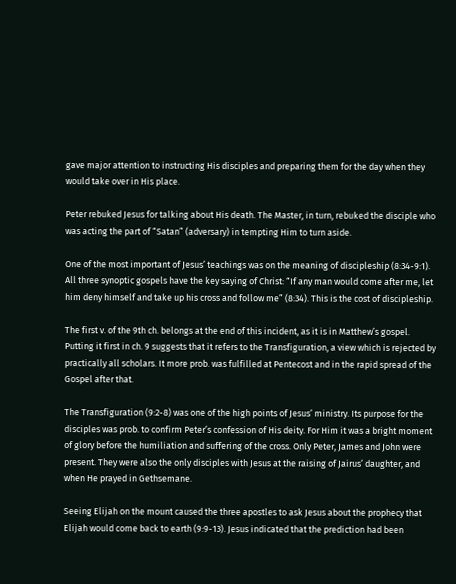gave major attention to instructing His disciples and preparing them for the day when they would take over in His place.

Peter rebuked Jesus for talking about His death. The Master, in turn, rebuked the disciple who was acting the part of “Satan” (adversary) in tempting Him to turn aside.

One of the most important of Jesus’ teachings was on the meaning of discipleship (8:34-9:1). All three synoptic gospels have the key saying of Christ: “If any man would come after me, let him deny himself and take up his cross and follow me” (8:34). This is the cost of discipleship.

The first v. of the 9th ch. belongs at the end of this incident, as it is in Matthew’s gospel. Putting it first in ch. 9 suggests that it refers to the Transfiguration, a view which is rejected by practically all scholars. It more prob. was fulfilled at Pentecost and in the rapid spread of the Gospel after that.

The Transfiguration (9:2-8) was one of the high points of Jesus’ ministry. Its purpose for the disciples was prob. to confirm Peter’s confession of His deity. For Him it was a bright moment of glory before the humiliation and suffering of the cross. Only Peter, James and John were present. They were also the only disciples with Jesus at the raising of Jairus’ daughter, and when He prayed in Gethsemane.

Seeing Elijah on the mount caused the three apostles to ask Jesus about the prophecy that Elijah would come back to earth (9:9-13). Jesus indicated that the prediction had been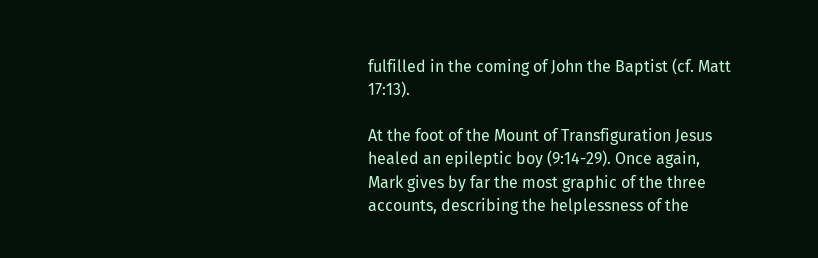fulfilled in the coming of John the Baptist (cf. Matt 17:13).

At the foot of the Mount of Transfiguration Jesus healed an epileptic boy (9:14-29). Once again, Mark gives by far the most graphic of the three accounts, describing the helplessness of the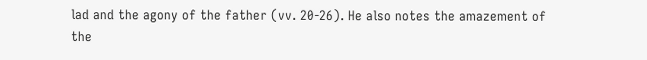lad and the agony of the father (vv. 20-26). He also notes the amazement of the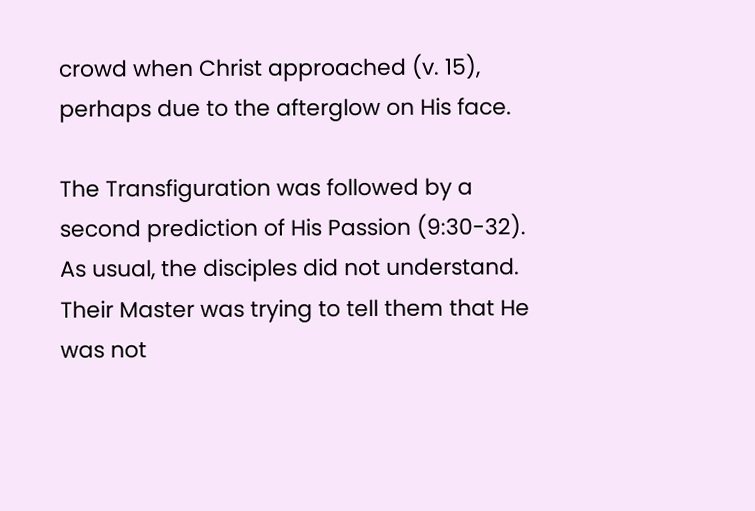crowd when Christ approached (v. 15), perhaps due to the afterglow on His face.

The Transfiguration was followed by a second prediction of His Passion (9:30-32). As usual, the disciples did not understand. Their Master was trying to tell them that He was not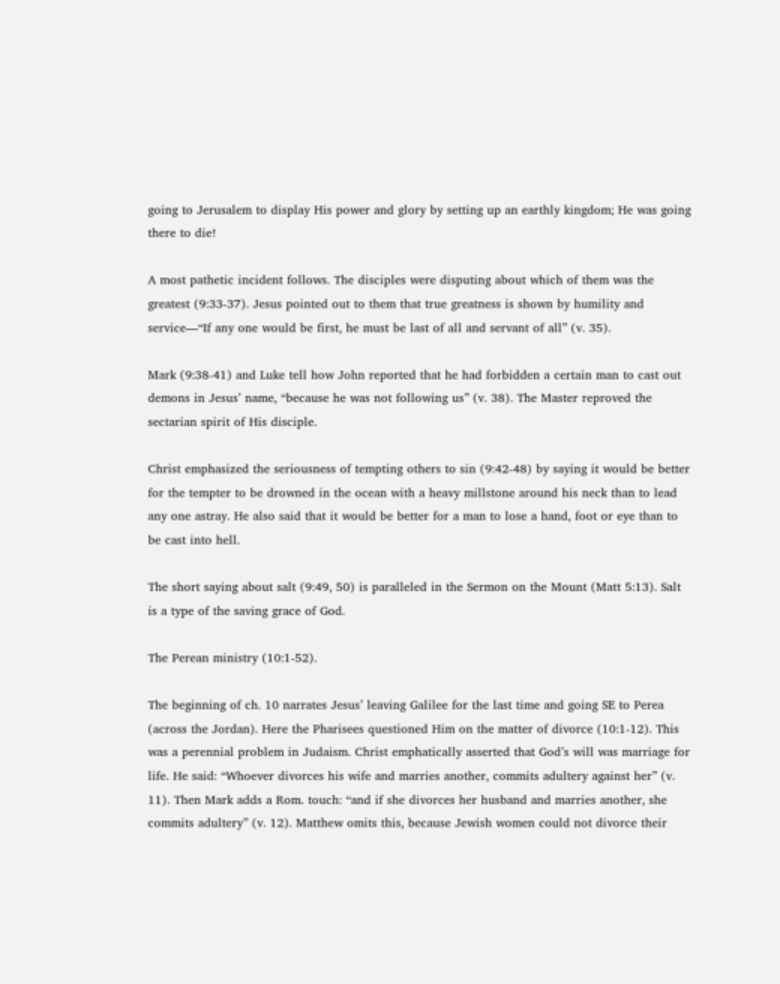going to Jerusalem to display His power and glory by setting up an earthly kingdom; He was going there to die!

A most pathetic incident follows. The disciples were disputing about which of them was the greatest (9:33-37). Jesus pointed out to them that true greatness is shown by humility and service—“If any one would be first, he must be last of all and servant of all” (v. 35).

Mark (9:38-41) and Luke tell how John reported that he had forbidden a certain man to cast out demons in Jesus’ name, “because he was not following us” (v. 38). The Master reproved the sectarian spirit of His disciple.

Christ emphasized the seriousness of tempting others to sin (9:42-48) by saying it would be better for the tempter to be drowned in the ocean with a heavy millstone around his neck than to lead any one astray. He also said that it would be better for a man to lose a hand, foot or eye than to be cast into hell.

The short saying about salt (9:49, 50) is paralleled in the Sermon on the Mount (Matt 5:13). Salt is a type of the saving grace of God.

The Perean ministry (10:1-52).

The beginning of ch. 10 narrates Jesus’ leaving Galilee for the last time and going SE to Perea (across the Jordan). Here the Pharisees questioned Him on the matter of divorce (10:1-12). This was a perennial problem in Judaism. Christ emphatically asserted that God’s will was marriage for life. He said: “Whoever divorces his wife and marries another, commits adultery against her” (v. 11). Then Mark adds a Rom. touch: “and if she divorces her husband and marries another, she commits adultery” (v. 12). Matthew omits this, because Jewish women could not divorce their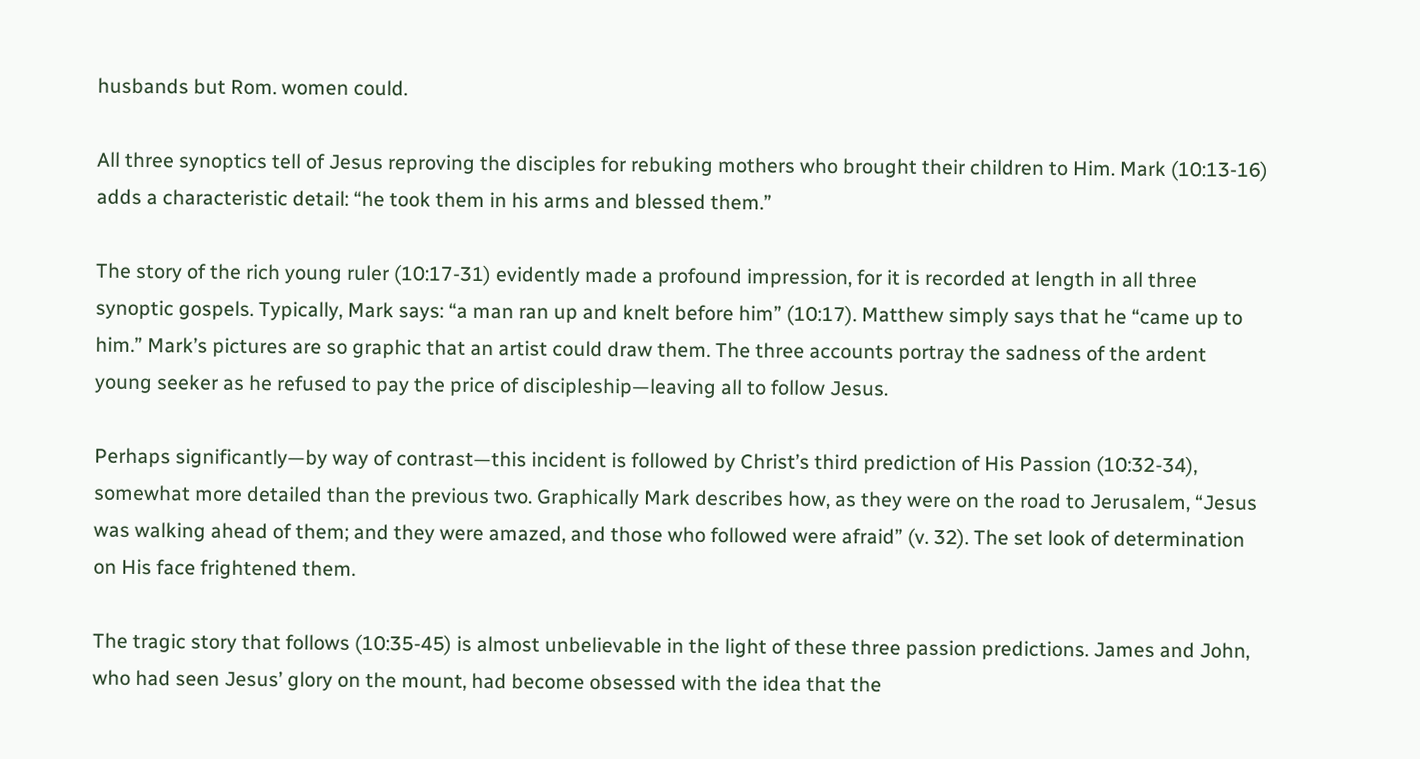husbands but Rom. women could.

All three synoptics tell of Jesus reproving the disciples for rebuking mothers who brought their children to Him. Mark (10:13-16) adds a characteristic detail: “he took them in his arms and blessed them.”

The story of the rich young ruler (10:17-31) evidently made a profound impression, for it is recorded at length in all three synoptic gospels. Typically, Mark says: “a man ran up and knelt before him” (10:17). Matthew simply says that he “came up to him.” Mark’s pictures are so graphic that an artist could draw them. The three accounts portray the sadness of the ardent young seeker as he refused to pay the price of discipleship—leaving all to follow Jesus.

Perhaps significantly—by way of contrast—this incident is followed by Christ’s third prediction of His Passion (10:32-34), somewhat more detailed than the previous two. Graphically Mark describes how, as they were on the road to Jerusalem, “Jesus was walking ahead of them; and they were amazed, and those who followed were afraid” (v. 32). The set look of determination on His face frightened them.

The tragic story that follows (10:35-45) is almost unbelievable in the light of these three passion predictions. James and John, who had seen Jesus’ glory on the mount, had become obsessed with the idea that the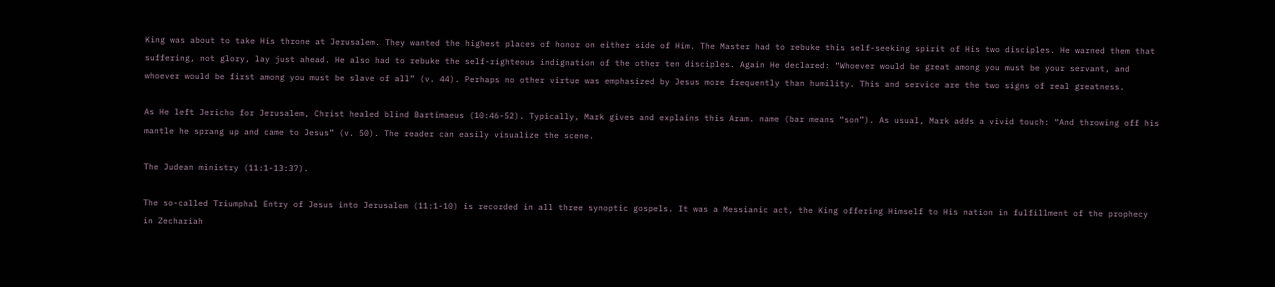King was about to take His throne at Jerusalem. They wanted the highest places of honor on either side of Him. The Master had to rebuke this self-seeking spirit of His two disciples. He warned them that suffering, not glory, lay just ahead. He also had to rebuke the self-righteous indignation of the other ten disciples. Again He declared: “Whoever would be great among you must be your servant, and whoever would be first among you must be slave of all” (v. 44). Perhaps no other virtue was emphasized by Jesus more frequently than humility. This and service are the two signs of real greatness.

As He left Jericho for Jerusalem, Christ healed blind Bartimaeus (10:46-52). Typically, Mark gives and explains this Aram. name (bar means “son”). As usual, Mark adds a vivid touch: “And throwing off his mantle he sprang up and came to Jesus” (v. 50). The reader can easily visualize the scene.

The Judean ministry (11:1-13:37).

The so-called Triumphal Entry of Jesus into Jerusalem (11:1-10) is recorded in all three synoptic gospels. It was a Messianic act, the King offering Himself to His nation in fulfillment of the prophecy in Zechariah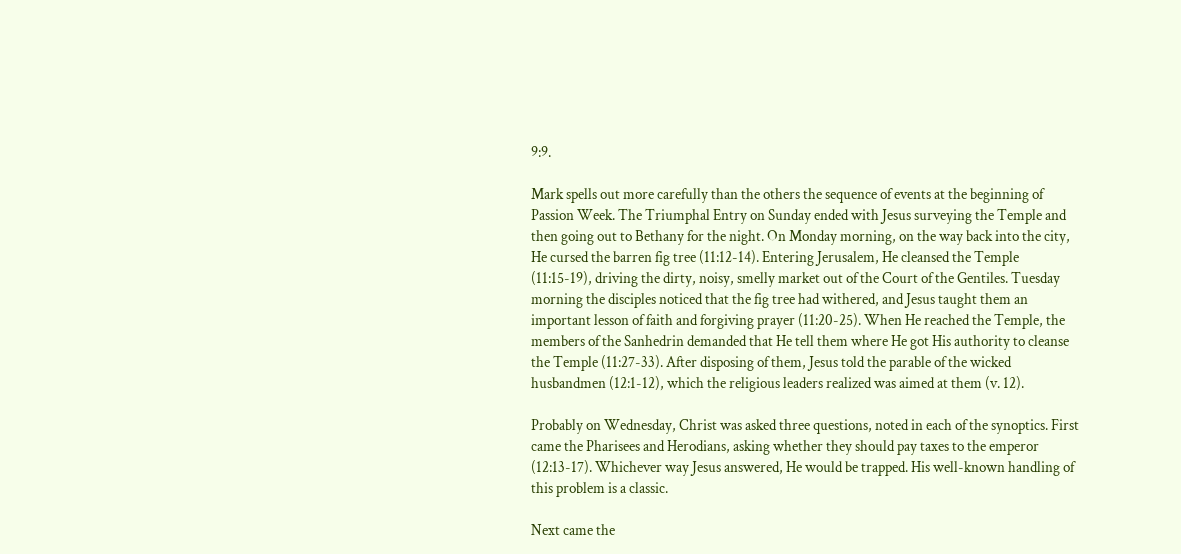9:9.

Mark spells out more carefully than the others the sequence of events at the beginning of Passion Week. The Triumphal Entry on Sunday ended with Jesus surveying the Temple and then going out to Bethany for the night. On Monday morning, on the way back into the city, He cursed the barren fig tree (11:12-14). Entering Jerusalem, He cleansed the Temple (11:15-19), driving the dirty, noisy, smelly market out of the Court of the Gentiles. Tuesday morning the disciples noticed that the fig tree had withered, and Jesus taught them an important lesson of faith and forgiving prayer (11:20-25). When He reached the Temple, the members of the Sanhedrin demanded that He tell them where He got His authority to cleanse the Temple (11:27-33). After disposing of them, Jesus told the parable of the wicked husbandmen (12:1-12), which the religious leaders realized was aimed at them (v. 12).

Probably on Wednesday, Christ was asked three questions, noted in each of the synoptics. First came the Pharisees and Herodians, asking whether they should pay taxes to the emperor (12:13-17). Whichever way Jesus answered, He would be trapped. His well-known handling of this problem is a classic.

Next came the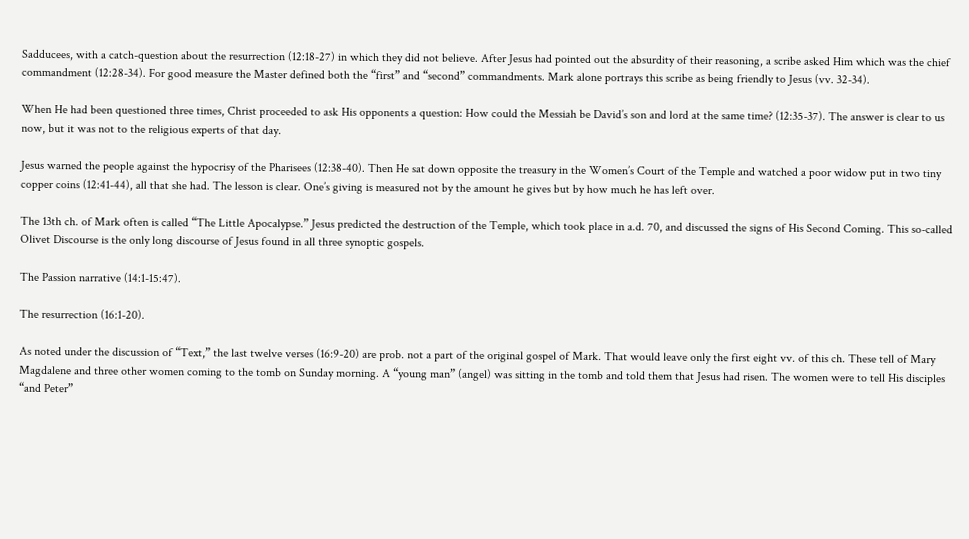Sadducees, with a catch-question about the resurrection (12:18-27) in which they did not believe. After Jesus had pointed out the absurdity of their reasoning, a scribe asked Him which was the chief commandment (12:28-34). For good measure the Master defined both the “first” and “second” commandments. Mark alone portrays this scribe as being friendly to Jesus (vv. 32-34).

When He had been questioned three times, Christ proceeded to ask His opponents a question: How could the Messiah be David’s son and lord at the same time? (12:35-37). The answer is clear to us now, but it was not to the religious experts of that day.

Jesus warned the people against the hypocrisy of the Pharisees (12:38-40). Then He sat down opposite the treasury in the Women’s Court of the Temple and watched a poor widow put in two tiny copper coins (12:41-44), all that she had. The lesson is clear. One’s giving is measured not by the amount he gives but by how much he has left over.

The 13th ch. of Mark often is called “The Little Apocalypse.” Jesus predicted the destruction of the Temple, which took place in a.d. 70, and discussed the signs of His Second Coming. This so-called Olivet Discourse is the only long discourse of Jesus found in all three synoptic gospels.

The Passion narrative (14:1-15:47).

The resurrection (16:1-20).

As noted under the discussion of “Text,” the last twelve verses (16:9-20) are prob. not a part of the original gospel of Mark. That would leave only the first eight vv. of this ch. These tell of Mary Magdalene and three other women coming to the tomb on Sunday morning. A “young man” (angel) was sitting in the tomb and told them that Jesus had risen. The women were to tell His disciples “and Peter”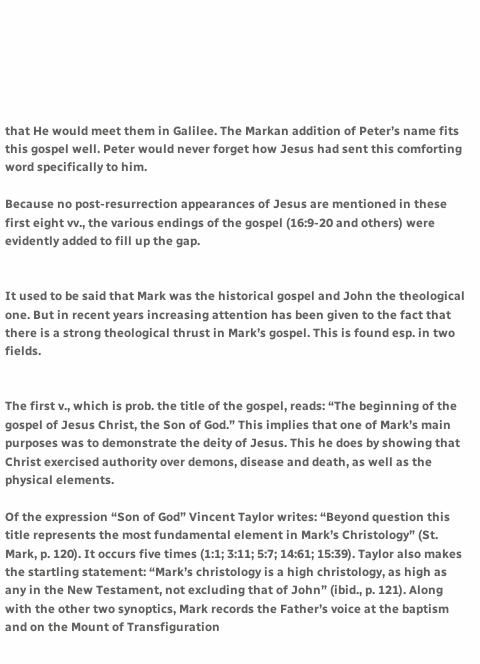that He would meet them in Galilee. The Markan addition of Peter’s name fits this gospel well. Peter would never forget how Jesus had sent this comforting word specifically to him.

Because no post-resurrection appearances of Jesus are mentioned in these first eight vv., the various endings of the gospel (16:9-20 and others) were evidently added to fill up the gap.


It used to be said that Mark was the historical gospel and John the theological one. But in recent years increasing attention has been given to the fact that there is a strong theological thrust in Mark’s gospel. This is found esp. in two fields.


The first v., which is prob. the title of the gospel, reads: “The beginning of the gospel of Jesus Christ, the Son of God.” This implies that one of Mark’s main purposes was to demonstrate the deity of Jesus. This he does by showing that Christ exercised authority over demons, disease and death, as well as the physical elements.

Of the expression “Son of God” Vincent Taylor writes: “Beyond question this title represents the most fundamental element in Mark’s Christology” (St. Mark, p. 120). It occurs five times (1:1; 3:11; 5:7; 14:61; 15:39). Taylor also makes the startling statement: “Mark’s christology is a high christology, as high as any in the New Testament, not excluding that of John” (ibid., p. 121). Along with the other two synoptics, Mark records the Father’s voice at the baptism and on the Mount of Transfiguration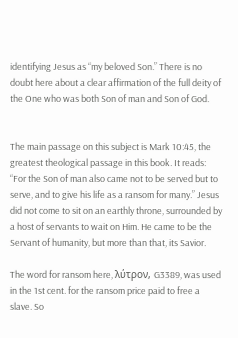identifying Jesus as “my beloved Son.” There is no doubt here about a clear affirmation of the full deity of the One who was both Son of man and Son of God.


The main passage on this subject is Mark 10:45, the greatest theological passage in this book. It reads: “For the Son of man also came not to be served but to serve, and to give his life as a ransom for many.” Jesus did not come to sit on an earthly throne, surrounded by a host of servants to wait on Him. He came to be the Servant of humanity, but more than that, its Savior.

The word for ransom here, λύτρον, G3389, was used in the 1st cent. for the ransom price paid to free a slave. So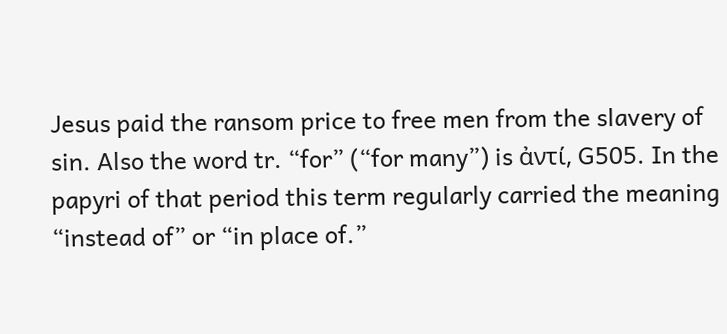Jesus paid the ransom price to free men from the slavery of sin. Also the word tr. “for” (“for many”) is ἀντί, G505. In the papyri of that period this term regularly carried the meaning “instead of” or “in place of.”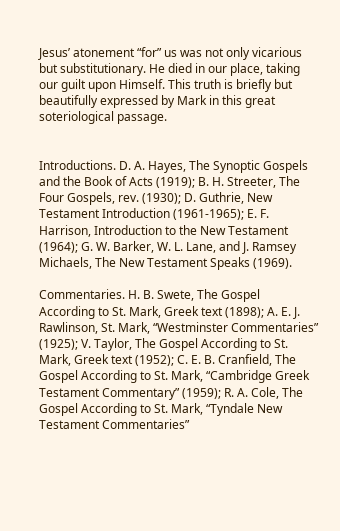Jesus’ atonement “for” us was not only vicarious but substitutionary. He died in our place, taking our guilt upon Himself. This truth is briefly but beautifully expressed by Mark in this great soteriological passage.


Introductions. D. A. Hayes, The Synoptic Gospels and the Book of Acts (1919); B. H. Streeter, The Four Gospels, rev. (1930); D. Guthrie, New Testament Introduction (1961-1965); E. F. Harrison, Introduction to the New Testament (1964); G. W. Barker, W. L. Lane, and J. Ramsey Michaels, The New Testament Speaks (1969).

Commentaries. H. B. Swete, The Gospel According to St. Mark, Greek text (1898); A. E. J. Rawlinson, St. Mark, “Westminster Commentaries” (1925); V. Taylor, The Gospel According to St. Mark, Greek text (1952); C. E. B. Cranfield, The Gospel According to St. Mark, “Cambridge Greek Testament Commentary” (1959); R. A. Cole, The Gospel According to St. Mark, “Tyndale New Testament Commentaries”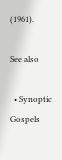(1961).

See also

  • Synoptic Gospels